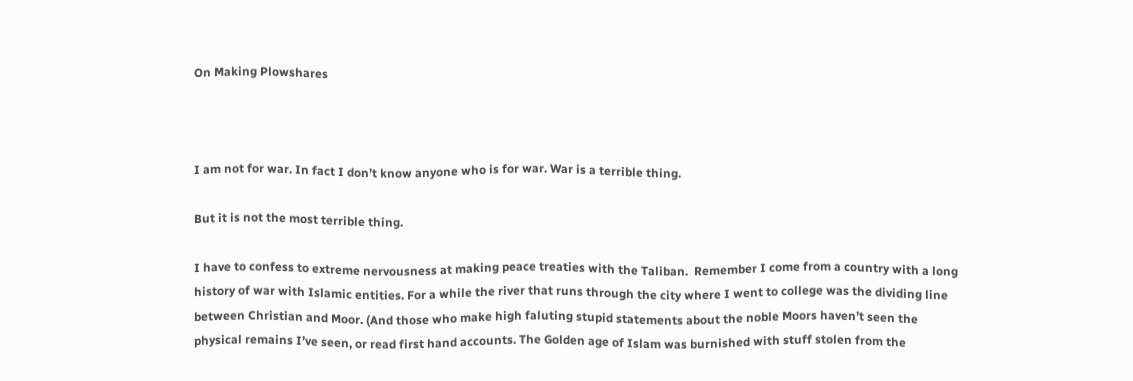On Making Plowshares



I am not for war. In fact I don’t know anyone who is for war. War is a terrible thing.

But it is not the most terrible thing.

I have to confess to extreme nervousness at making peace treaties with the Taliban.  Remember I come from a country with a long history of war with Islamic entities. For a while the river that runs through the city where I went to college was the dividing line between Christian and Moor. (And those who make high faluting stupid statements about the noble Moors haven’t seen the physical remains I’ve seen, or read first hand accounts. The Golden age of Islam was burnished with stuff stolen from the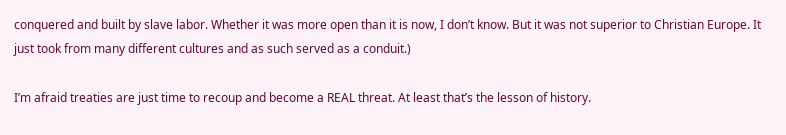conquered and built by slave labor. Whether it was more open than it is now, I don’t know. But it was not superior to Christian Europe. It just took from many different cultures and as such served as a conduit.)

I’m afraid treaties are just time to recoup and become a REAL threat. At least that’s the lesson of history.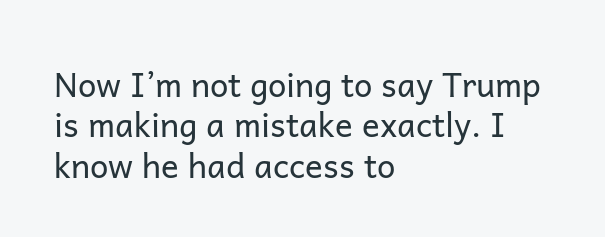Now I’m not going to say Trump is making a mistake exactly. I know he had access to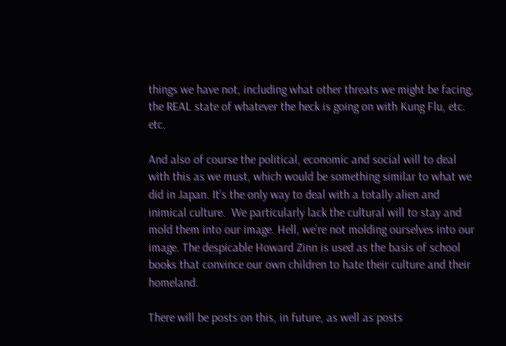things we have not, including what other threats we might be facing, the REAL state of whatever the heck is going on with Kung Flu, etc. etc.

And also of course the political, economic and social will to deal with this as we must, which would be something similar to what we did in Japan. It’s the only way to deal with a totally alien and inimical culture.  We particularly lack the cultural will to stay and mold them into our image. Hell, we’re not molding ourselves into our image. The despicable Howard Zinn is used as the basis of school books that convince our own children to hate their culture and their homeland.

There will be posts on this, in future, as well as posts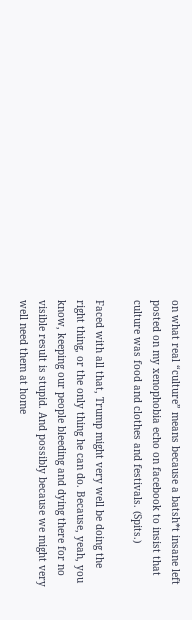on what real “culture” means because a batsh*t insane left posted on my xenophobia echo on facebook to insist that culture was food and clothes and festivals. (Spits.)

Faced with all that, Trump might very well be doing the right thing, or the only thing he can do. Because, yeah, you know, keeping our people bleeding and dying there for no visible result is stupid. And possibly because we might very well need them at home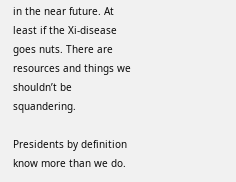in the near future. At least if the Xi-disease goes nuts. There are resources and things we shouldn’t be squandering.

Presidents by definition know more than we do.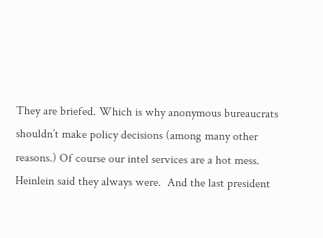They are briefed. Which is why anonymous bureaucrats shouldn’t make policy decisions (among many other reasons.) Of course our intel services are a hot mess. Heinlein said they always were.  And the last president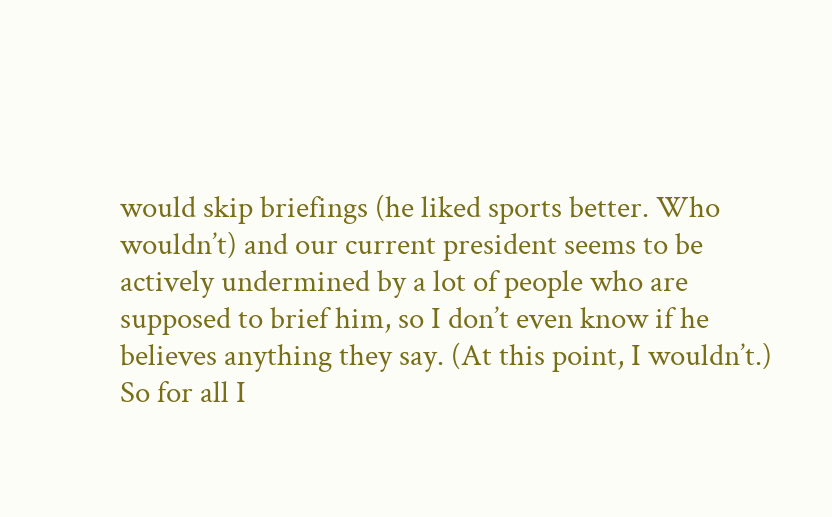would skip briefings (he liked sports better. Who wouldn’t) and our current president seems to be actively undermined by a lot of people who are supposed to brief him, so I don’t even know if he believes anything they say. (At this point, I wouldn’t.)
So for all I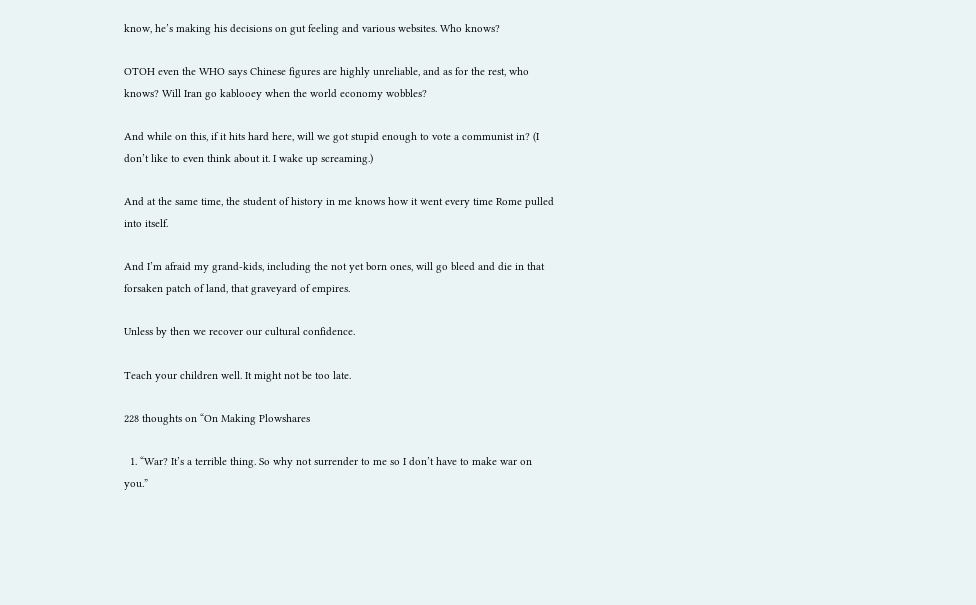know, he’s making his decisions on gut feeling and various websites. Who knows?

OTOH even the WHO says Chinese figures are highly unreliable, and as for the rest, who knows? Will Iran go kablooey when the world economy wobbles?

And while on this, if it hits hard here, will we got stupid enough to vote a communist in? (I don’t like to even think about it. I wake up screaming.)

And at the same time, the student of history in me knows how it went every time Rome pulled into itself.

And I’m afraid my grand-kids, including the not yet born ones, will go bleed and die in that forsaken patch of land, that graveyard of empires.

Unless by then we recover our cultural confidence.

Teach your children well. It might not be too late.

228 thoughts on “On Making Plowshares

  1. “War? It’s a terrible thing. So why not surrender to me so I don’t have to make war on you.”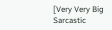[Very Very Big Sarcastic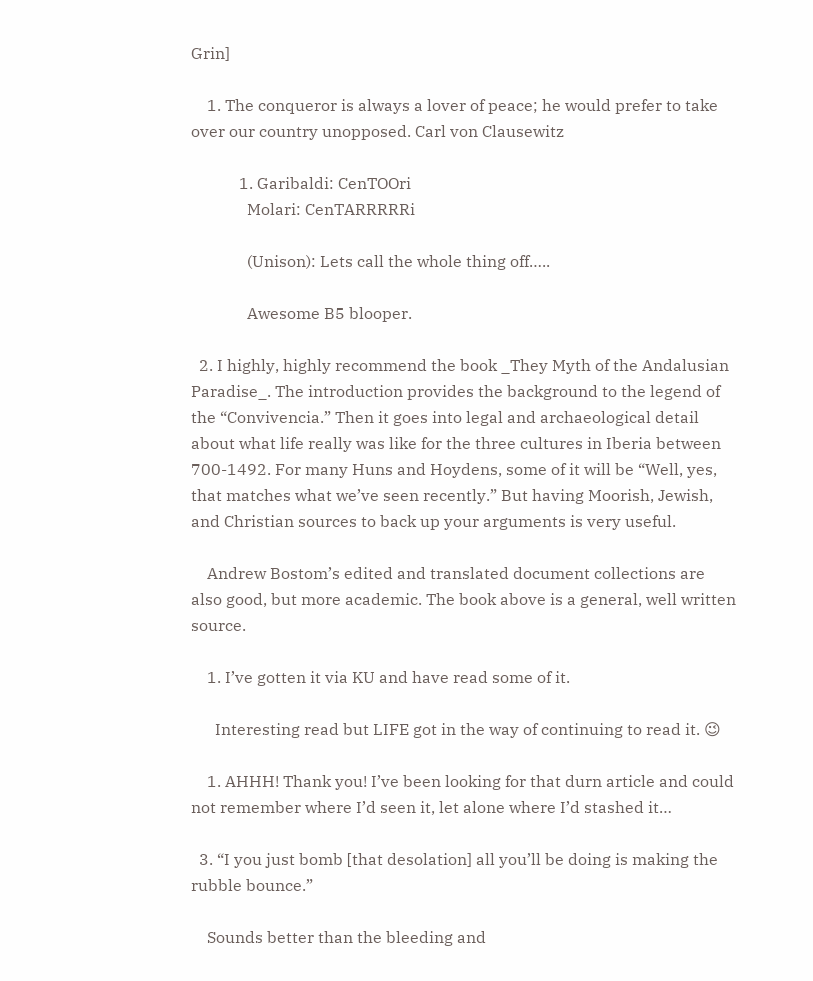Grin]

    1. The conqueror is always a lover of peace; he would prefer to take over our country unopposed. Carl von Clausewitz

            1. Garibaldi: CenTOOri
              Molari: CenTARRRRRi

              (Unison): Lets call the whole thing off…..

              Awesome B5 blooper.

  2. I highly, highly recommend the book _They Myth of the Andalusian Paradise_. The introduction provides the background to the legend of the “Convivencia.” Then it goes into legal and archaeological detail about what life really was like for the three cultures in Iberia between 700-1492. For many Huns and Hoydens, some of it will be “Well, yes, that matches what we’ve seen recently.” But having Moorish, Jewish, and Christian sources to back up your arguments is very useful.

    Andrew Bostom’s edited and translated document collections are also good, but more academic. The book above is a general, well written source.

    1. I’ve gotten it via KU and have read some of it.

      Interesting read but LIFE got in the way of continuing to read it. 😉

    1. AHHH! Thank you! I’ve been looking for that durn article and could not remember where I’d seen it, let alone where I’d stashed it…

  3. “I you just bomb [that desolation] all you’ll be doing is making the rubble bounce.”

    Sounds better than the bleeding and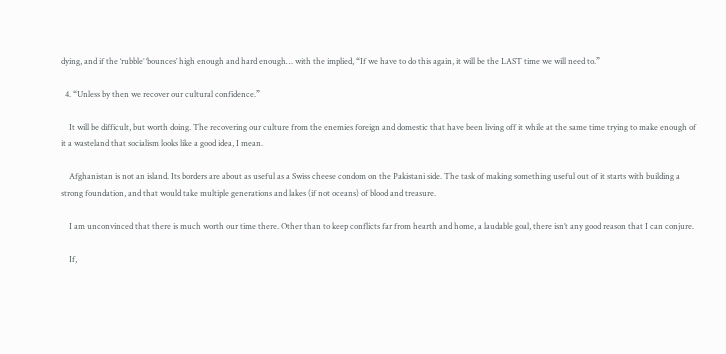dying, and if the ‘rubble’ ‘bounces’ high enough and hard enough… with the implied, “If we have to do this again, it will be the LAST time we will need to.”

  4. “Unless by then we recover our cultural confidence.”

    It will be difficult, but worth doing. The recovering our culture from the enemies foreign and domestic that have been living off it while at the same time trying to make enough of it a wasteland that socialism looks like a good idea, I mean.

    Afghanistan is not an island. Its borders are about as useful as a Swiss cheese condom on the Pakistani side. The task of making something useful out of it starts with building a strong foundation, and that would take multiple generations and lakes (if not oceans) of blood and treasure.

    I am unconvinced that there is much worth our time there. Other than to keep conflicts far from hearth and home, a laudable goal, there isn’t any good reason that I can conjure.

    If,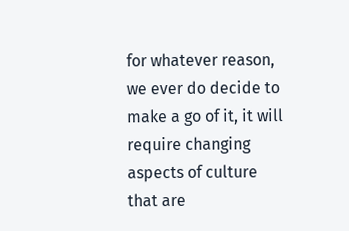for whatever reason, we ever do decide to make a go of it, it will require changing aspects of culture that are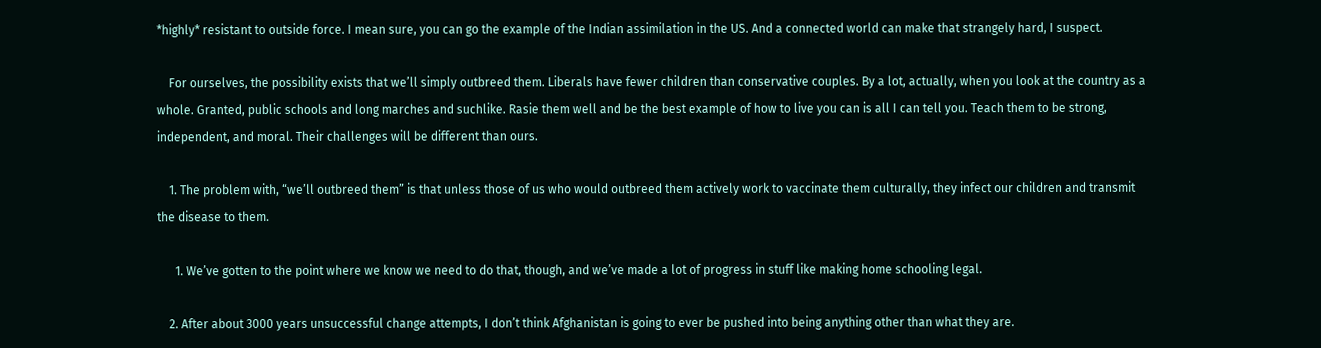*highly* resistant to outside force. I mean sure, you can go the example of the Indian assimilation in the US. And a connected world can make that strangely hard, I suspect.

    For ourselves, the possibility exists that we’ll simply outbreed them. Liberals have fewer children than conservative couples. By a lot, actually, when you look at the country as a whole. Granted, public schools and long marches and suchlike. Rasie them well and be the best example of how to live you can is all I can tell you. Teach them to be strong, independent, and moral. Their challenges will be different than ours.

    1. The problem with, “we’ll outbreed them” is that unless those of us who would outbreed them actively work to vaccinate them culturally, they infect our children and transmit the disease to them.

      1. We’ve gotten to the point where we know we need to do that, though, and we’ve made a lot of progress in stuff like making home schooling legal.

    2. After about 3000 years unsuccessful change attempts, I don’t think Afghanistan is going to ever be pushed into being anything other than what they are.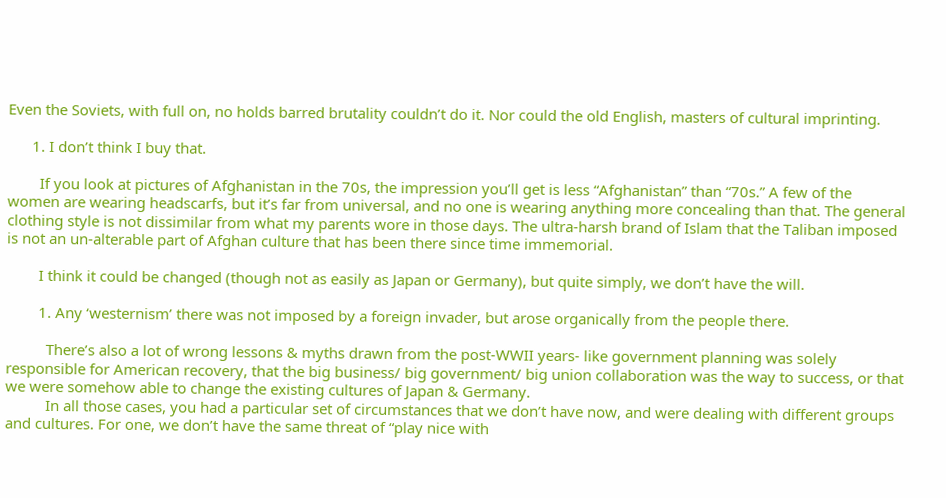Even the Soviets, with full on, no holds barred brutality couldn’t do it. Nor could the old English, masters of cultural imprinting.

      1. I don’t think I buy that.

        If you look at pictures of Afghanistan in the 70s, the impression you’ll get is less “Afghanistan” than “70s.” A few of the women are wearing headscarfs, but it’s far from universal, and no one is wearing anything more concealing than that. The general clothing style is not dissimilar from what my parents wore in those days. The ultra-harsh brand of Islam that the Taliban imposed is not an un-alterable part of Afghan culture that has been there since time immemorial.

        I think it could be changed (though not as easily as Japan or Germany), but quite simply, we don’t have the will.

        1. Any ‘westernism’ there was not imposed by a foreign invader, but arose organically from the people there.

          There’s also a lot of wrong lessons & myths drawn from the post-WWII years- like government planning was solely responsible for American recovery, that the big business/ big government/ big union collaboration was the way to success, or that we were somehow able to change the existing cultures of Japan & Germany.
          In all those cases, you had a particular set of circumstances that we don’t have now, and were dealing with different groups and cultures. For one, we don’t have the same threat of “play nice with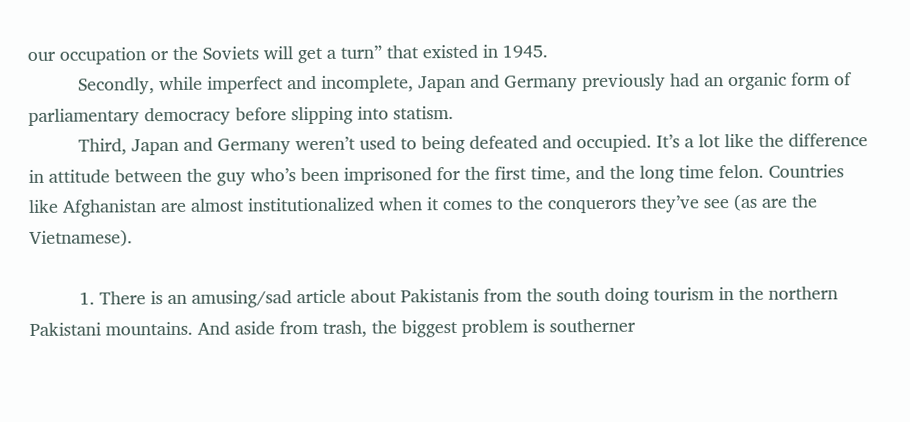our occupation or the Soviets will get a turn” that existed in 1945.
          Secondly, while imperfect and incomplete, Japan and Germany previously had an organic form of parliamentary democracy before slipping into statism.
          Third, Japan and Germany weren’t used to being defeated and occupied. It’s a lot like the difference in attitude between the guy who’s been imprisoned for the first time, and the long time felon. Countries like Afghanistan are almost institutionalized when it comes to the conquerors they’ve see (as are the Vietnamese).

          1. There is an amusing/sad article about Pakistanis from the south doing tourism in the northern Pakistani mountains. And aside from trash, the biggest problem is southerner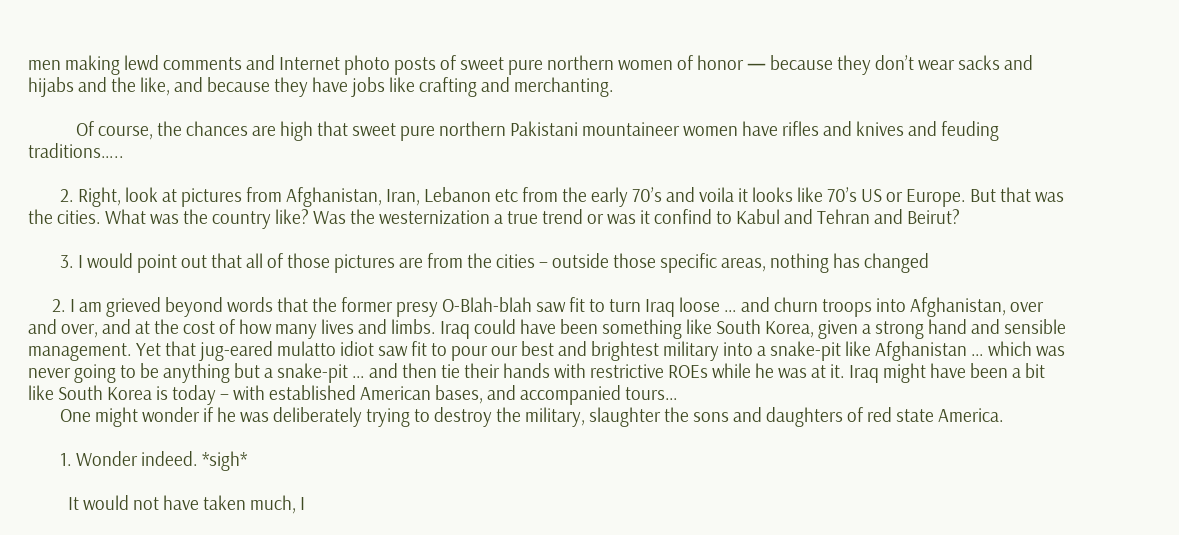men making lewd comments and Internet photo posts of sweet pure northern women of honor — because they don’t wear sacks and hijabs and the like, and because they have jobs like crafting and merchanting.

            Of course, the chances are high that sweet pure northern Pakistani mountaineer women have rifles and knives and feuding traditions…..

        2. Right, look at pictures from Afghanistan, Iran, Lebanon etc from the early 70’s and voila it looks like 70’s US or Europe. But that was the cities. What was the country like? Was the westernization a true trend or was it confind to Kabul and Tehran and Beirut?

        3. I would point out that all of those pictures are from the cities – outside those specific areas, nothing has changed

      2. I am grieved beyond words that the former presy O-Blah-blah saw fit to turn Iraq loose … and churn troops into Afghanistan, over and over, and at the cost of how many lives and limbs. Iraq could have been something like South Korea, given a strong hand and sensible management. Yet that jug-eared mulatto idiot saw fit to pour our best and brightest military into a snake-pit like Afghanistan … which was never going to be anything but a snake-pit … and then tie their hands with restrictive ROEs while he was at it. Iraq might have been a bit like South Korea is today – with established American bases, and accompanied tours…
        One might wonder if he was deliberately trying to destroy the military, slaughter the sons and daughters of red state America.

        1. Wonder indeed. *sigh*

          It would not have taken much, I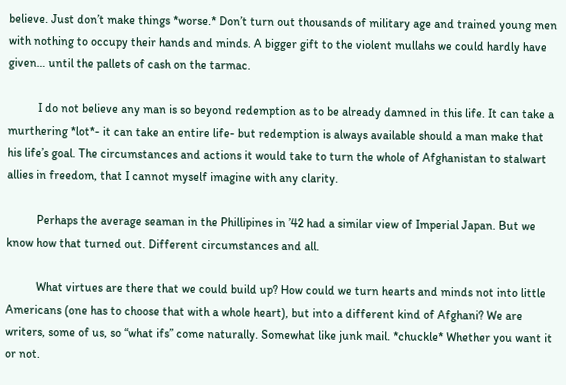believe. Just don’t make things *worse.* Don’t turn out thousands of military age and trained young men with nothing to occupy their hands and minds. A bigger gift to the violent mullahs we could hardly have given… until the pallets of cash on the tarmac.

          I do not believe any man is so beyond redemption as to be already damned in this life. It can take a murthering *lot*- it can take an entire life- but redemption is always available should a man make that his life’s goal. The circumstances and actions it would take to turn the whole of Afghanistan to stalwart allies in freedom, that I cannot myself imagine with any clarity.

          Perhaps the average seaman in the Phillipines in ’42 had a similar view of Imperial Japan. But we know how that turned out. Different circumstances and all.

          What virtues are there that we could build up? How could we turn hearts and minds not into little Americans (one has to choose that with a whole heart), but into a different kind of Afghani? We are writers, some of us, so “what ifs” come naturally. Somewhat like junk mail. *chuckle* Whether you want it or not.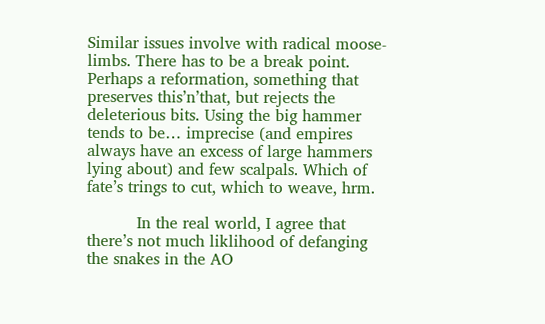Similar issues involve with radical moose-limbs. There has to be a break point. Perhaps a reformation, something that preserves this’n’that, but rejects the deleterious bits. Using the big hammer tends to be… imprecise (and empires always have an excess of large hammers lying about) and few scalpals. Which of fate’s trings to cut, which to weave, hrm.

          In the real world, I agree that there’s not much liklihood of defanging the snakes in the AO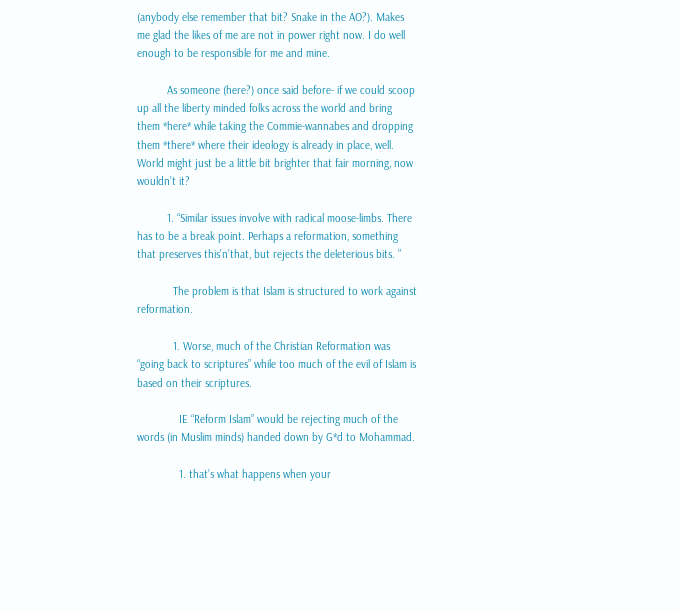(anybody else remember that bit? Snake in the AO?). Makes me glad the likes of me are not in power right now. I do well enough to be responsible for me and mine.

          As someone (here?) once said before- if we could scoop up all the liberty minded folks across the world and bring them *here* while taking the Commie-wannabes and dropping them *there* where their ideology is already in place, well. World might just be a little bit brighter that fair morning, now wouldn’t it?

          1. “Similar issues involve with radical moose-limbs. There has to be a break point. Perhaps a reformation, something that preserves this’n’that, but rejects the deleterious bits. ”

            The problem is that Islam is structured to work against reformation.

            1. Worse, much of the Christian Reformation was “going back to scriptures” while too much of the evil of Islam is based on their scriptures.

              IE “Reform Islam” would be rejecting much of the words (in Muslim minds) handed down by G*d to Mohammad.

              1. that’s what happens when your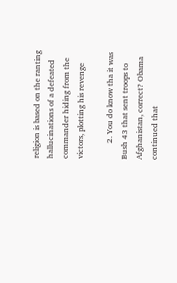religion is based on the ranting hallucinations of a defeated commander hiding from the victors, plotting his revenge

        2. You do know tha it was Bush 43 that sent troops to Afghanistan, correct? Obama continued that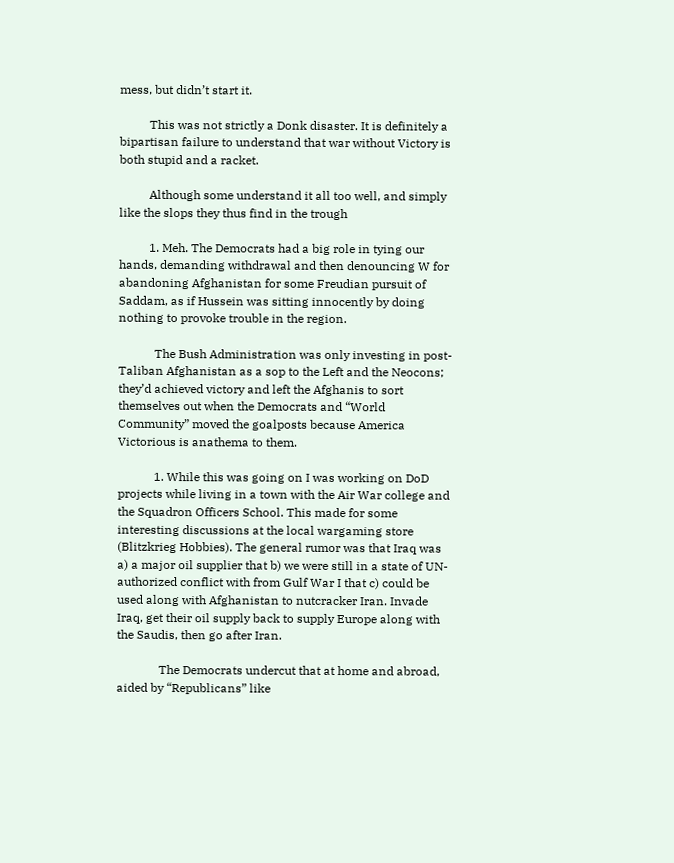mess, but didn’t start it.

          This was not strictly a Donk disaster. It is definitely a bipartisan failure to understand that war without Victory is both stupid and a racket.

          Although some understand it all too well, and simply like the slops they thus find in the trough

          1. Meh. The Democrats had a big role in tying our hands, demanding withdrawal and then denouncing W for abandoning Afghanistan for some Freudian pursuit of Saddam, as if Hussein was sitting innocently by doing nothing to provoke trouble in the region.

            The Bush Administration was only investing in post-Taliban Afghanistan as a sop to the Left and the Neocons; they’d achieved victory and left the Afghanis to sort themselves out when the Democrats and “World Community” moved the goalposts because America Victorious is anathema to them.

            1. While this was going on I was working on DoD projects while living in a town with the Air War college and the Squadron Officers School. This made for some interesting discussions at the local wargaming store (Blitzkrieg Hobbies). The general rumor was that Iraq was a) a major oil supplier that b) we were still in a state of UN-authorized conflict with from Gulf War I that c) could be used along with Afghanistan to nutcracker Iran. Invade Iraq, get their oil supply back to supply Europe along with the Saudis, then go after Iran.

              The Democrats undercut that at home and abroad, aided by “Republicans” like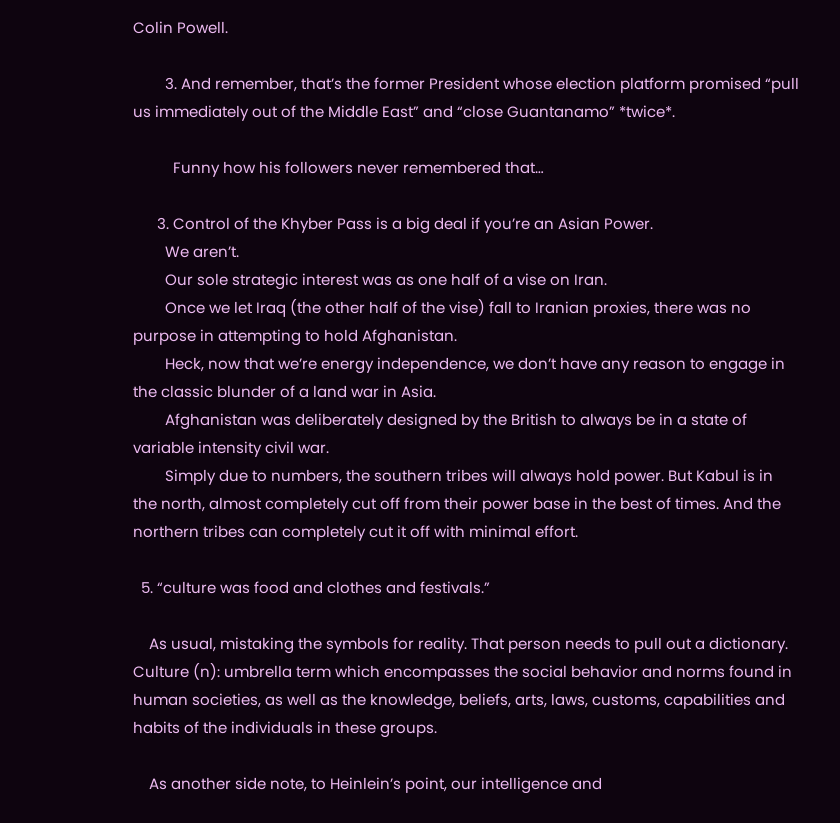Colin Powell.

        3. And remember, that’s the former President whose election platform promised “pull us immediately out of the Middle East” and “close Guantanamo” *twice*.

          Funny how his followers never remembered that…

      3. Control of the Khyber Pass is a big deal if you’re an Asian Power.
        We aren’t.
        Our sole strategic interest was as one half of a vise on Iran.
        Once we let Iraq (the other half of the vise) fall to Iranian proxies, there was no purpose in attempting to hold Afghanistan.
        Heck, now that we’re energy independence, we don’t have any reason to engage in the classic blunder of a land war in Asia.
        Afghanistan was deliberately designed by the British to always be in a state of variable intensity civil war.
        Simply due to numbers, the southern tribes will always hold power. But Kabul is in the north, almost completely cut off from their power base in the best of times. And the northern tribes can completely cut it off with minimal effort.

  5. “culture was food and clothes and festivals.”

    As usual, mistaking the symbols for reality. That person needs to pull out a dictionary. Culture (n): umbrella term which encompasses the social behavior and norms found in human societies, as well as the knowledge, beliefs, arts, laws, customs, capabilities and habits of the individuals in these groups.

    As another side note, to Heinlein’s point, our intelligence and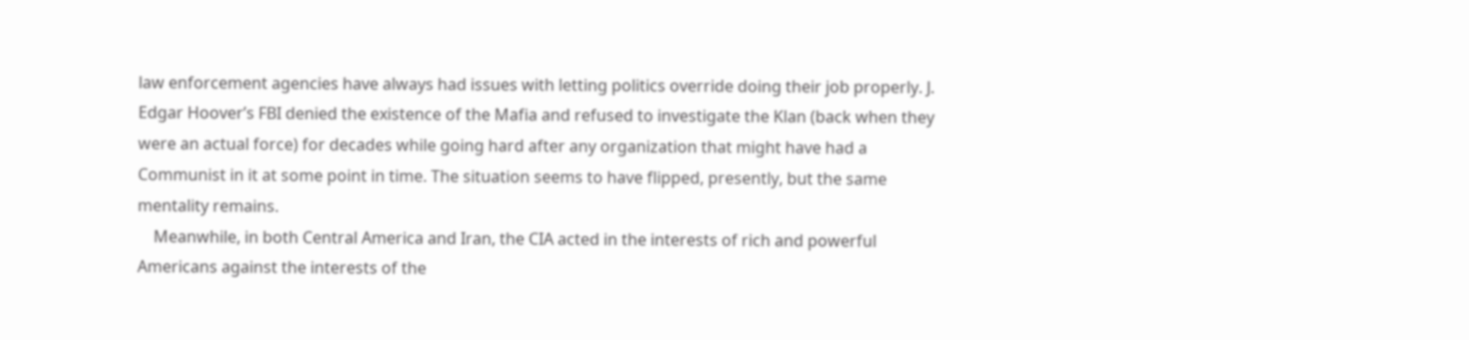law enforcement agencies have always had issues with letting politics override doing their job properly. J. Edgar Hoover’s FBI denied the existence of the Mafia and refused to investigate the Klan (back when they were an actual force) for decades while going hard after any organization that might have had a Communist in it at some point in time. The situation seems to have flipped, presently, but the same mentality remains.
    Meanwhile, in both Central America and Iran, the CIA acted in the interests of rich and powerful Americans against the interests of the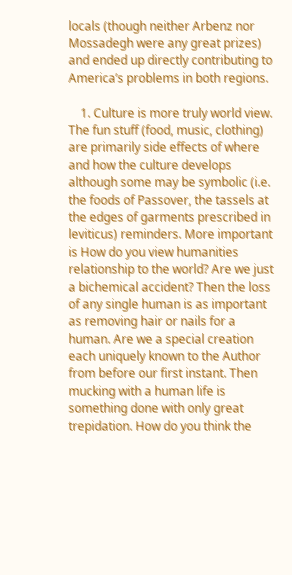locals (though neither Arbenz nor Mossadegh were any great prizes) and ended up directly contributing to America’s problems in both regions.

    1. Culture is more truly world view. The fun stuff (food, music, clothing) are primarily side effects of where and how the culture develops although some may be symbolic (i.e. the foods of Passover, the tassels at the edges of garments prescribed in leviticus) reminders. More important is How do you view humanities relationship to the world? Are we just a bichemical accident? Then the loss of any single human is as important as removing hair or nails for a human. Are we a special creation each uniquely known to the Author from before our first instant. Then mucking with a human life is something done with only great trepidation. How do you think the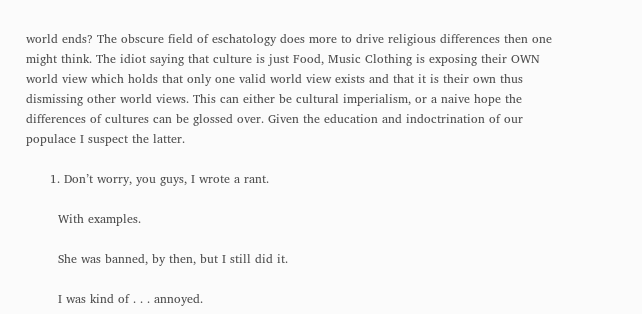world ends? The obscure field of eschatology does more to drive religious differences then one might think. The idiot saying that culture is just Food, Music Clothing is exposing their OWN world view which holds that only one valid world view exists and that it is their own thus dismissing other world views. This can either be cultural imperialism, or a naive hope the differences of cultures can be glossed over. Given the education and indoctrination of our populace I suspect the latter.

      1. Don’t worry, you guys, I wrote a rant.

        With examples.

        She was banned, by then, but I still did it.

        I was kind of . . . annoyed.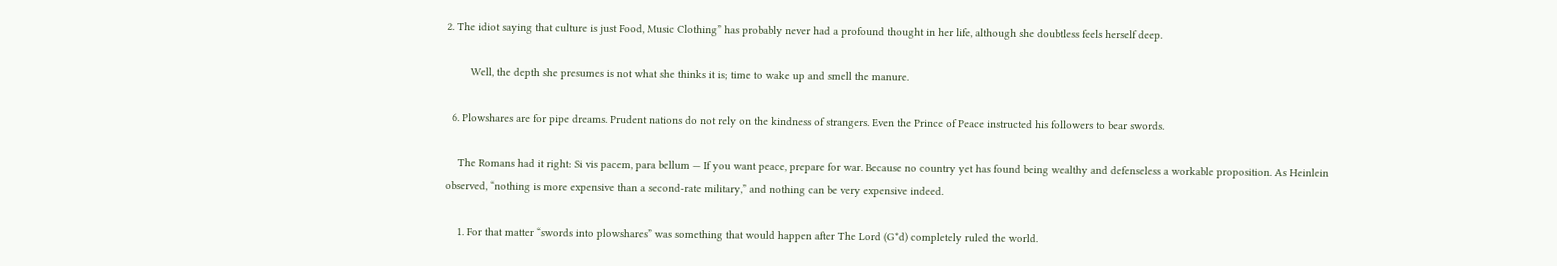2. The idiot saying that culture is just Food, Music Clothing” has probably never had a profound thought in her life, although she doubtless feels herself deep.

        Well, the depth she presumes is not what she thinks it is; time to wake up and smell the manure.

  6. Plowshares are for pipe dreams. Prudent nations do not rely on the kindness of strangers. Even the Prince of Peace instructed his followers to bear swords.

    The Romans had it right: Si vis pacem, para bellum — If you want peace, prepare for war. Because no country yet has found being wealthy and defenseless a workable proposition. As Heinlein observed, “nothing is more expensive than a second-rate military,” and nothing can be very expensive indeed.

    1. For that matter “swords into plowshares” was something that would happen after The Lord (G*d) completely ruled the world.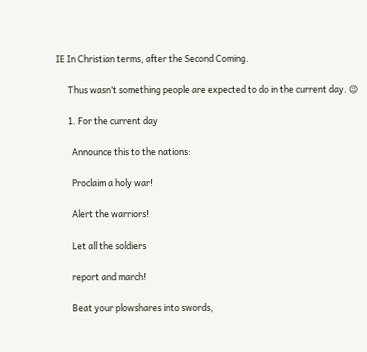IE In Christian terms, after the Second Coming.

      Thus wasn’t something people are expected to do in the current day. 😉

      1. For the current day

        Announce this to the nations:

        Proclaim a holy war!

        Alert the warriors!

        Let all the soldiers

        report and march!

        Beat your plowshares into swords,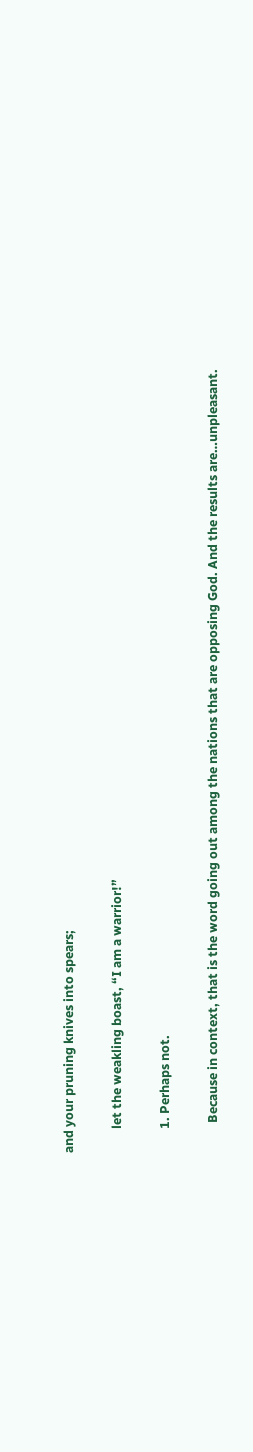and your pruning knives into spears;

        let the weakling boast, “I am a warrior!”

        1. Perhaps not.

          Because in context, that is the word going out among the nations that are opposing God. And the results are…unpleasant.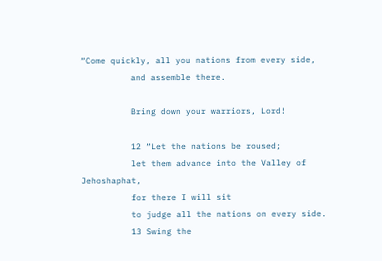“Come quickly, all you nations from every side,
          and assemble there.

          Bring down your warriors, Lord!

          12 “Let the nations be roused;
          let them advance into the Valley of Jehoshaphat,
          for there I will sit
          to judge all the nations on every side.
          13 Swing the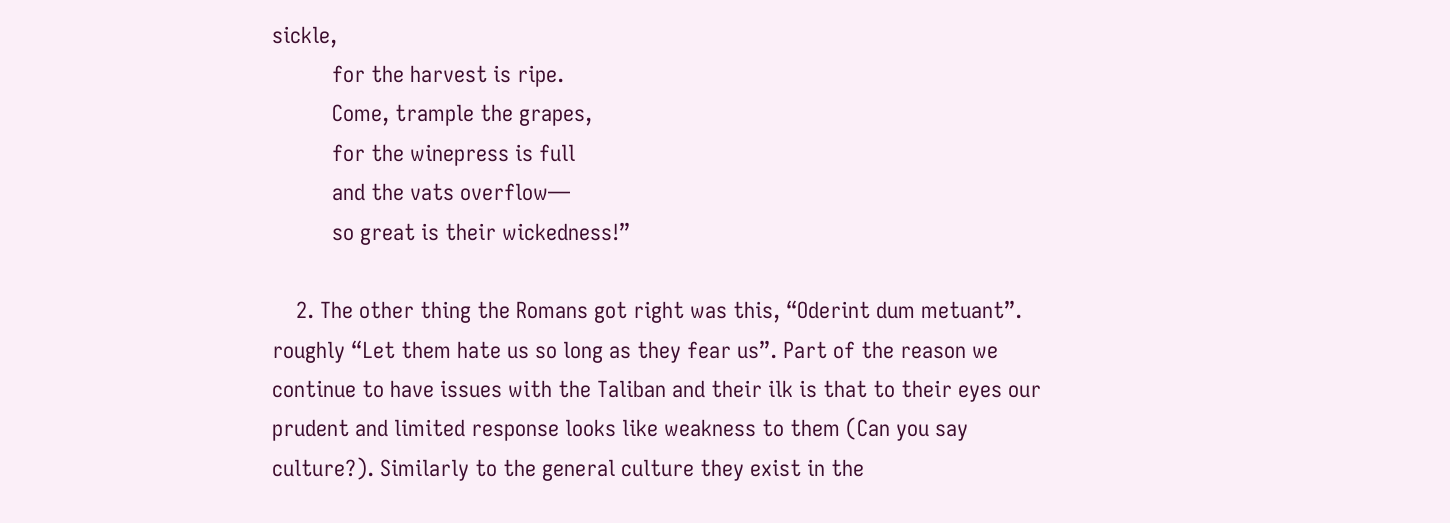sickle,
          for the harvest is ripe.
          Come, trample the grapes,
          for the winepress is full
          and the vats overflow—
          so great is their wickedness!”

    2. The other thing the Romans got right was this, “Oderint dum metuant”. roughly “Let them hate us so long as they fear us”. Part of the reason we continue to have issues with the Taliban and their ilk is that to their eyes our prudent and limited response looks like weakness to them (Can you say culture?). Similarly to the general culture they exist in the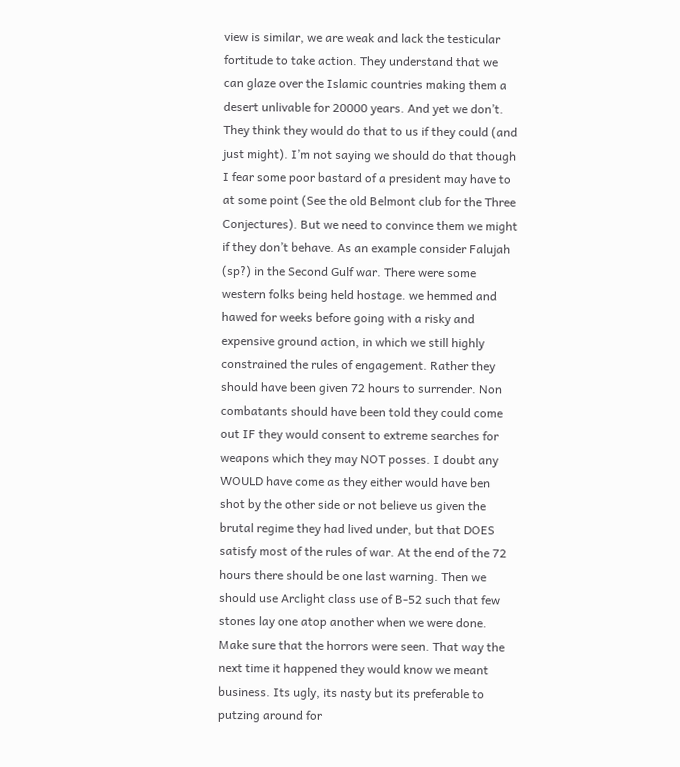view is similar, we are weak and lack the testicular fortitude to take action. They understand that we can glaze over the Islamic countries making them a desert unlivable for 20000 years. And yet we don’t. They think they would do that to us if they could (and just might). I’m not saying we should do that though I fear some poor bastard of a president may have to at some point (See the old Belmont club for the Three Conjectures). But we need to convince them we might if they don’t behave. As an example consider Falujah (sp?) in the Second Gulf war. There were some western folks being held hostage. we hemmed and hawed for weeks before going with a risky and expensive ground action, in which we still highly constrained the rules of engagement. Rather they should have been given 72 hours to surrender. Non combatants should have been told they could come out IF they would consent to extreme searches for weapons which they may NOT posses. I doubt any WOULD have come as they either would have ben shot by the other side or not believe us given the brutal regime they had lived under, but that DOES satisfy most of the rules of war. At the end of the 72 hours there should be one last warning. Then we should use Arclight class use of B-52 such that few stones lay one atop another when we were done. Make sure that the horrors were seen. That way the next time it happened they would know we meant business. Its ugly, its nasty but its preferable to putzing around for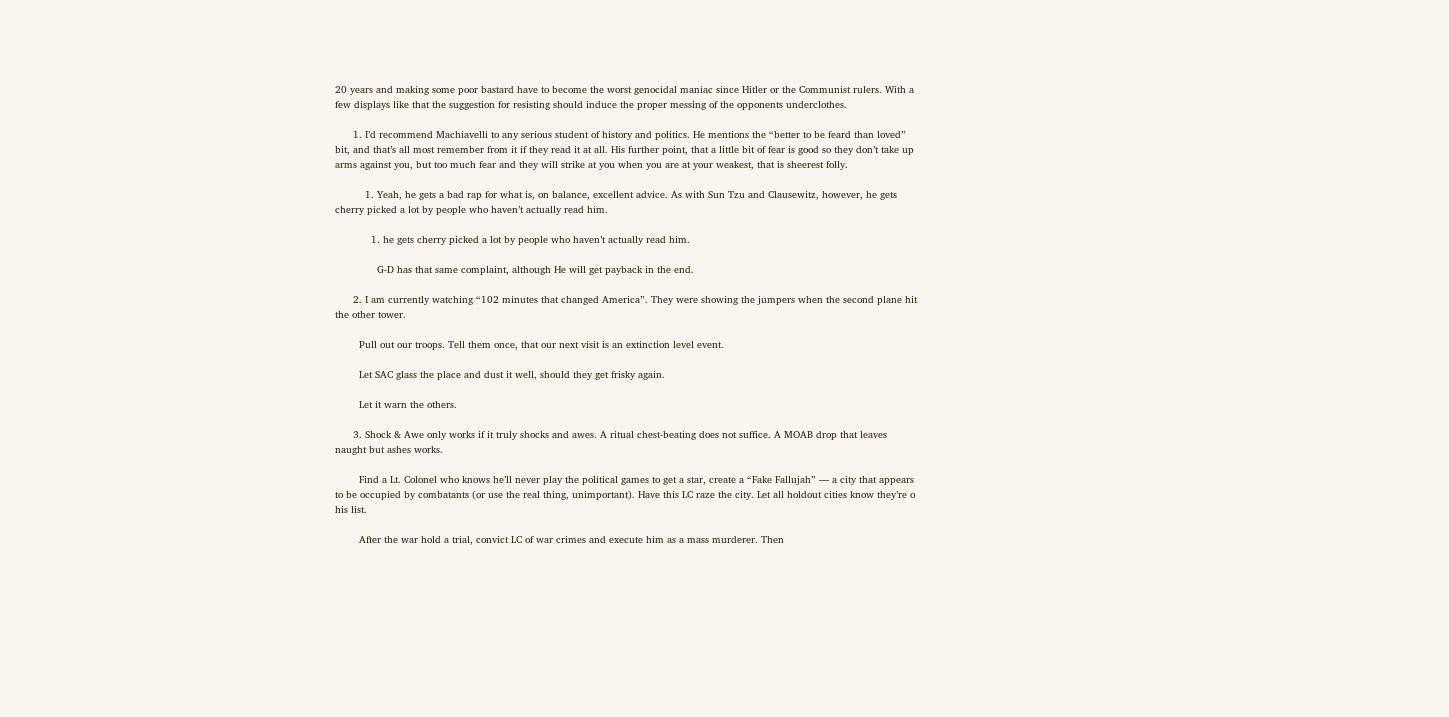20 years and making some poor bastard have to become the worst genocidal maniac since Hitler or the Communist rulers. With a few displays like that the suggestion for resisting should induce the proper messing of the opponents underclothes.

      1. I’d recommend Machiavelli to any serious student of history and politics. He mentions the “better to be feard than loved” bit, and that’s all most remember from it if they read it at all. His further point, that a little bit of fear is good so they don’t take up arms against you, but too much fear and they will strike at you when you are at your weakest, that is sheerest folly.

          1. Yeah, he gets a bad rap for what is, on balance, excellent advice. As with Sun Tzu and Clausewitz, however, he gets cherry picked a lot by people who haven’t actually read him.

            1. he gets cherry picked a lot by people who haven’t actually read him.

              G-D has that same complaint, although He will get payback in the end.

      2. I am currently watching “102 minutes that changed America”. They were showing the jumpers when the second plane hit the other tower.

        Pull out our troops. Tell them once, that our next visit is an extinction level event.

        Let SAC glass the place and dust it well, should they get frisky again.

        Let it warn the others.

      3. Shock & Awe only works if it truly shocks and awes. A ritual chest-beating does not suffice. A MOAB drop that leaves naught but ashes works.

        Find a Lt. Colonel who knows he’ll never play the political games to get a star, create a “Fake Fallujah” — a city that appears to be occupied by combatants (or use the real thing, unimportant). Have this LC raze the city. Let all holdout cities know they’re o his list.

        After the war hold a trial, convict LC of war crimes and execute him as a mass murderer. Then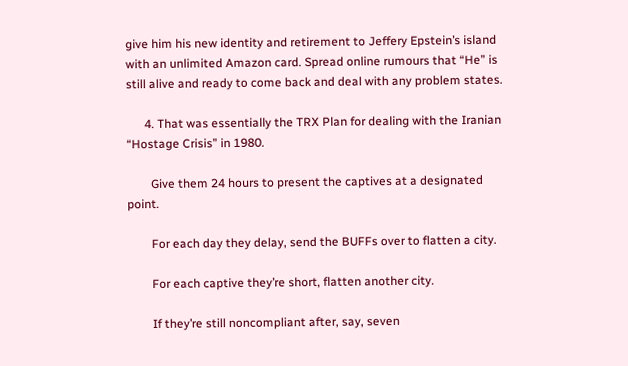give him his new identity and retirement to Jeffery Epstein’s island with an unlimited Amazon card. Spread online rumours that “He” is still alive and ready to come back and deal with any problem states.

      4. That was essentially the TRX Plan for dealing with the Iranian “Hostage Crisis” in 1980.

        Give them 24 hours to present the captives at a designated point.

        For each day they delay, send the BUFFs over to flatten a city.

        For each captive they’re short, flatten another city.

        If they’re still noncompliant after, say, seven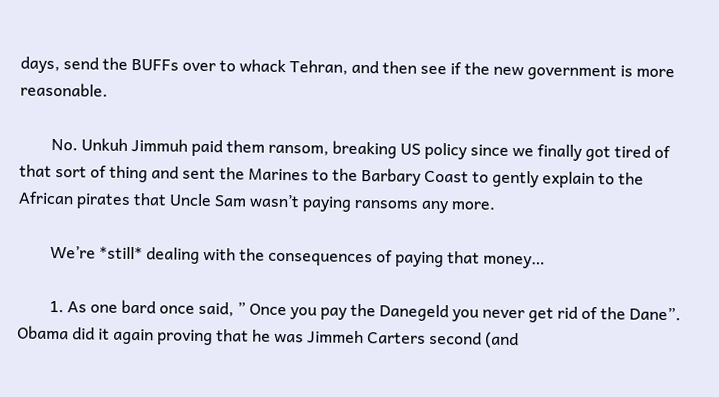days, send the BUFFs over to whack Tehran, and then see if the new government is more reasonable.

        No. Unkuh Jimmuh paid them ransom, breaking US policy since we finally got tired of that sort of thing and sent the Marines to the Barbary Coast to gently explain to the African pirates that Uncle Sam wasn’t paying ransoms any more.

        We’re *still* dealing with the consequences of paying that money…

        1. As one bard once said, ” Once you pay the Danegeld you never get rid of the Dane”. Obama did it again proving that he was Jimmeh Carters second (and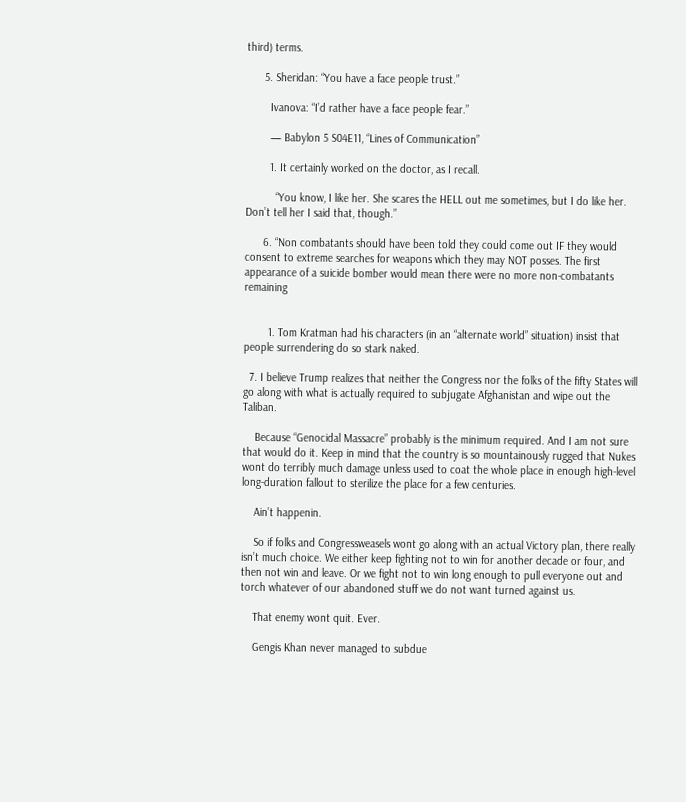third) terms.

      5. Sheridan: “You have a face people trust.”

        Ivanova: “I’d rather have a face people fear.”

        — Babylon 5 S04E11, “Lines of Communication”

        1. It certainly worked on the doctor, as I recall.

          “You know, I like her. She scares the HELL out me sometimes, but I do like her. Don’t tell her I said that, though.”

      6. “Non combatants should have been told they could come out IF they would consent to extreme searches for weapons which they may NOT posses. The first appearance of a suicide bomber would mean there were no more non-combatants remaining


        1. Tom Kratman had his characters (in an “alternate world” situation) insist that people surrendering do so stark naked.

  7. I believe Trump realizes that neither the Congress nor the folks of the fifty States will go along with what is actually required to subjugate Afghanistan and wipe out the Taliban.

    Because “Genocidal Massacre” probably is the minimum required. And I am not sure that would do it. Keep in mind that the country is so mountainously rugged that Nukes wont do terribly much damage unless used to coat the whole place in enough high-level long-duration fallout to sterilize the place for a few centuries.

    Ain’t happenin.

    So if folks and Congressweasels wont go along with an actual Victory plan, there really isn’t much choice. We either keep fighting not to win for another decade or four, and then not win and leave. Or we fight not to win long enough to pull everyone out and torch whatever of our abandoned stuff we do not want turned against us.

    That enemy wont quit. Ever.

    Gengis Khan never managed to subdue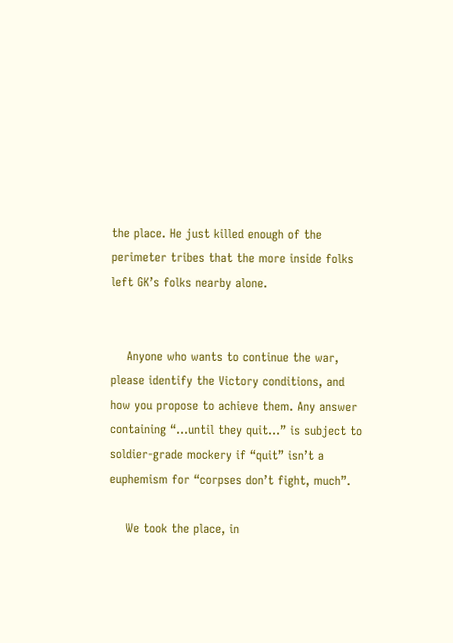the place. He just killed enough of the perimeter tribes that the more inside folks left GK’s folks nearby alone.


    Anyone who wants to continue the war, please identify the Victory conditions, and how you propose to achieve them. Any answer containing “…until they quit…” is subject to soldier-grade mockery if “quit” isn’t a euphemism for “corpses don’t fight, much”.

    We took the place, in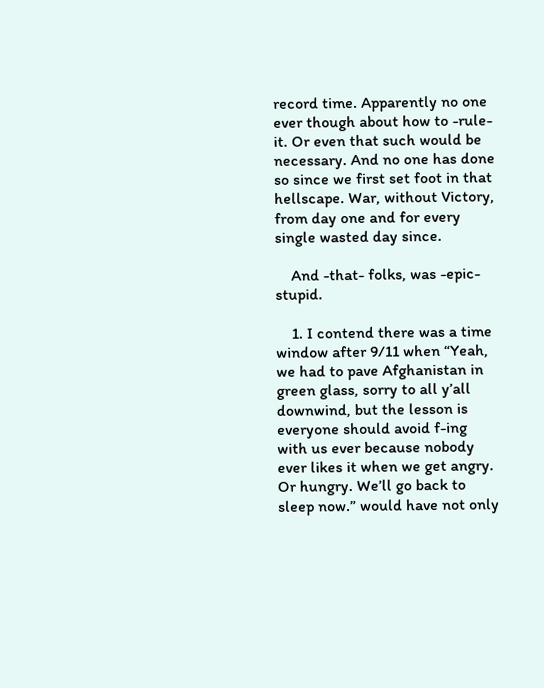record time. Apparently no one ever though about how to -rule- it. Or even that such would be necessary. And no one has done so since we first set foot in that hellscape. War, without Victory, from day one and for every single wasted day since.

    And -that- folks, was -epic- stupid.

    1. I contend there was a time window after 9/11 when “Yeah, we had to pave Afghanistan in green glass, sorry to all y’all downwind, but the lesson is everyone should avoid f-ing with us ever because nobody ever likes it when we get angry. Or hungry. We’ll go back to sleep now.” would have not only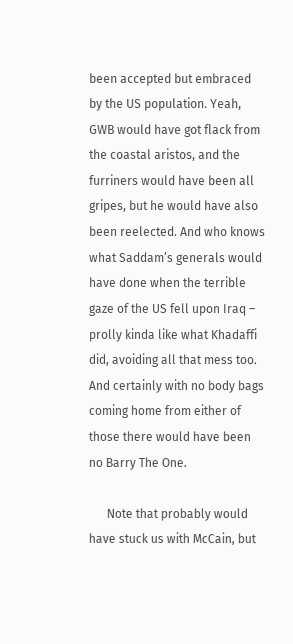been accepted but embraced by the US population. Yeah, GWB would have got flack from the coastal aristos, and the furriners would have been all gripes, but he would have also been reelected. And who knows what Saddam’s generals would have done when the terrible gaze of the US fell upon Iraq – prolly kinda like what Khadaffi did, avoiding all that mess too. And certainly with no body bags coming home from either of those there would have been no Barry The One.

      Note that probably would have stuck us with McCain, but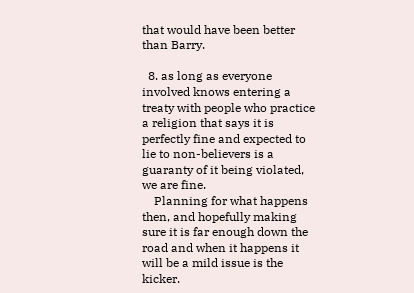that would have been better than Barry.

  8. as long as everyone involved knows entering a treaty with people who practice a religion that says it is perfectly fine and expected to lie to non-believers is a guaranty of it being violated, we are fine.
    Planning for what happens then, and hopefully making sure it is far enough down the road and when it happens it will be a mild issue is the kicker.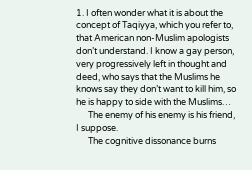1. I often wonder what it is about the concept of Taqiyya, which you refer to, that American non-Muslim apologists don’t understand. I know a gay person, very progressively left in thought and deed, who says that the Muslims he knows say they don’t want to kill him, so he is happy to side with the Muslims…
      The enemy of his enemy is his friend, I suppose.
      The cognitive dissonance burns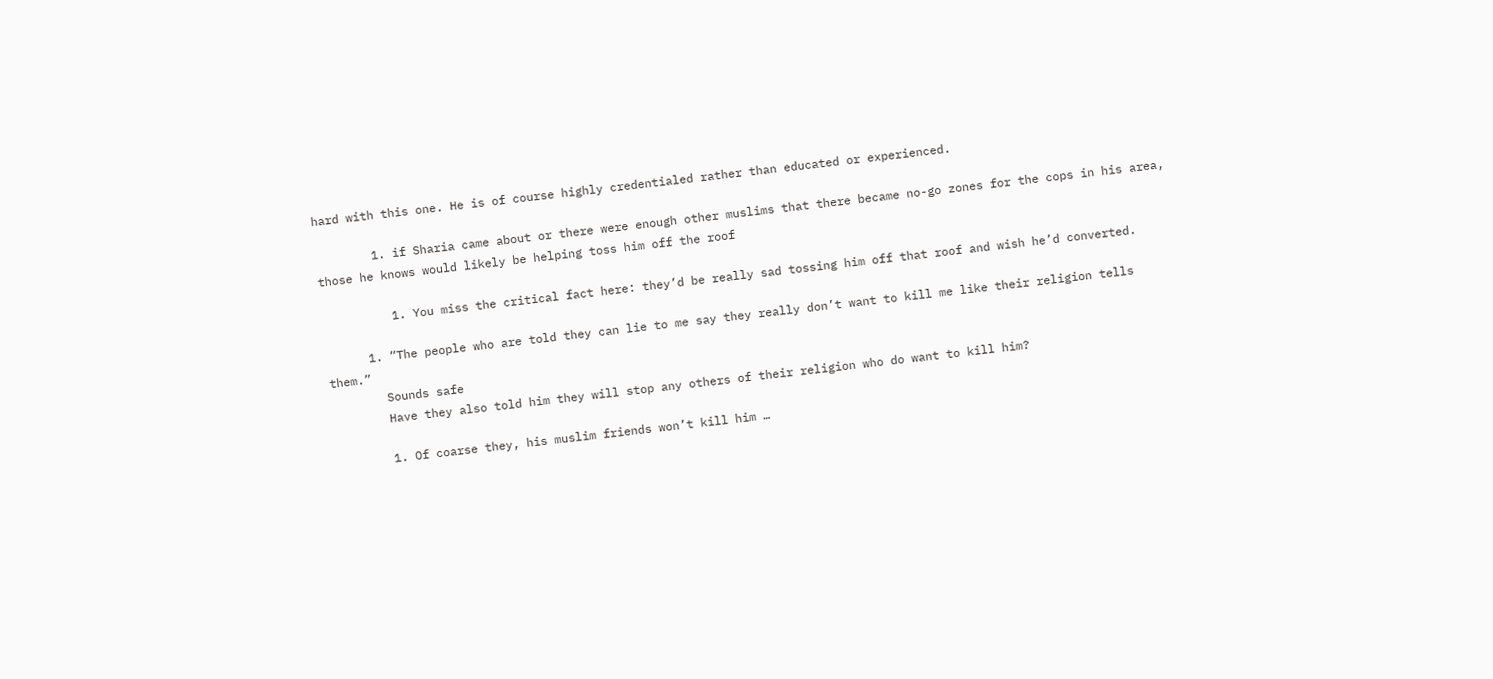hard with this one. He is of course highly credentialed rather than educated or experienced.

        1. if Sharia came about or there were enough other muslims that there became no-go zones for the cops in his area, those he knows would likely be helping toss him off the roof

          1. You miss the critical fact here: they’d be really sad tossing him off that roof and wish he’d converted.

      1. “The people who are told they can lie to me say they really don’t want to kill me like their religion tells them.”
        Sounds safe
        Have they also told him they will stop any others of their religion who do want to kill him?

        1. Of coarse they, his muslim friends won’t kill him …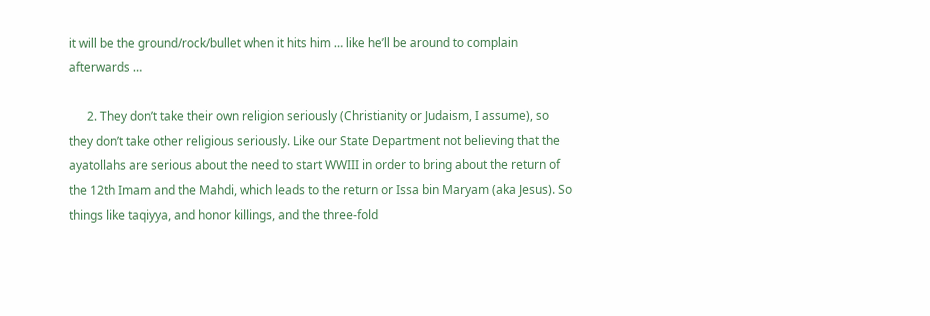it will be the ground/rock/bullet when it hits him … like he’ll be around to complain afterwards …

      2. They don’t take their own religion seriously (Christianity or Judaism, I assume), so they don’t take other religious seriously. Like our State Department not believing that the ayatollahs are serious about the need to start WWIII in order to bring about the return of the 12th Imam and the Mahdi, which leads to the return or Issa bin Maryam (aka Jesus). So things like taqiyya, and honor killings, and the three-fold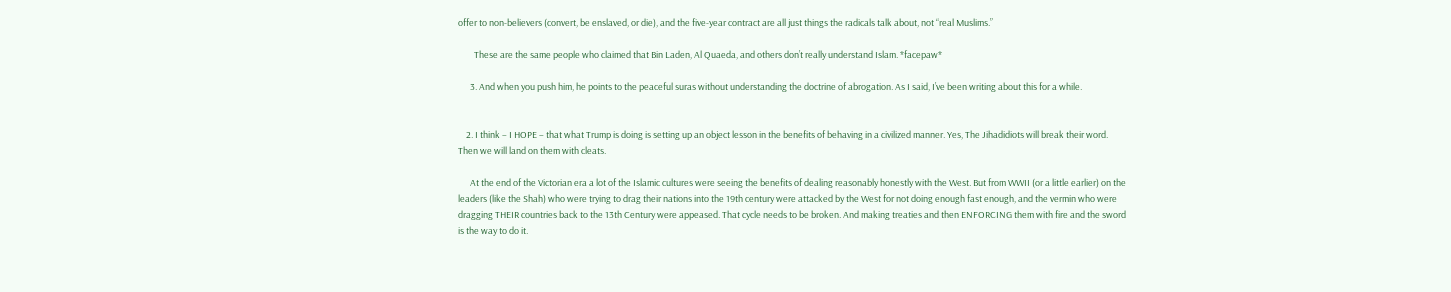offer to non-believers (convert, be enslaved, or die), and the five-year contract are all just things the radicals talk about, not “real Muslims.”

        These are the same people who claimed that Bin Laden, Al Quaeda, and others don’t really understand Islam. *facepaw*

      3. And when you push him, he points to the peaceful suras without understanding the doctrine of abrogation. As I said, I’ve been writing about this for a while.


    2. I think – I HOPE – that what Trump is doing is setting up an object lesson in the benefits of behaving in a civilized manner. Yes, The Jihadidiots will break their word. Then we will land on them with cleats.

      At the end of the Victorian era a lot of the Islamic cultures were seeing the benefits of dealing reasonably honestly with the West. But from WWII (or a little earlier) on the leaders (like the Shah) who were trying to drag their nations into the 19th century were attacked by the West for not doing enough fast enough, and the vermin who were dragging THEIR countries back to the 13th Century were appeased. That cycle needs to be broken. And making treaties and then ENFORCING them with fire and the sword is the way to do it.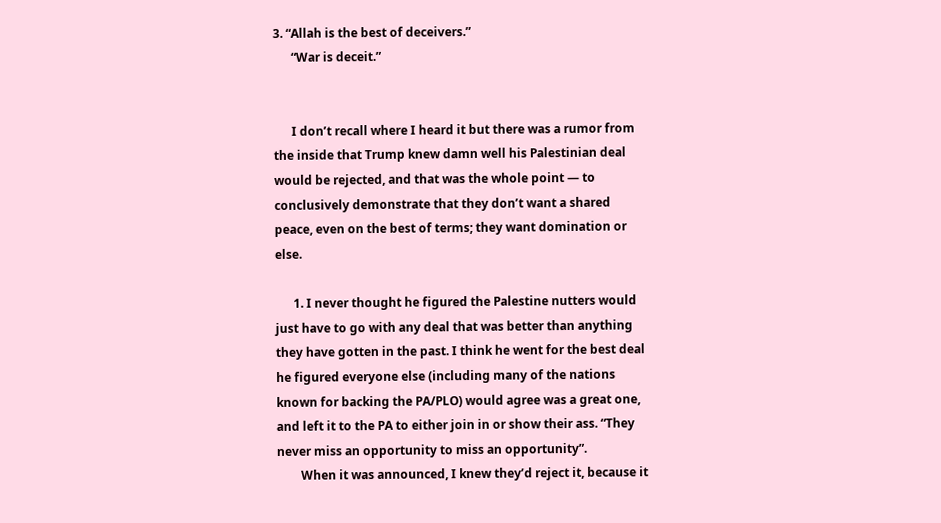3. “Allah is the best of deceivers.”
      “War is deceit.”


      I don’t recall where I heard it but there was a rumor from the inside that Trump knew damn well his Palestinian deal would be rejected, and that was the whole point — to conclusively demonstrate that they don’t want a shared peace, even on the best of terms; they want domination or else.

      1. I never thought he figured the Palestine nutters would just have to go with any deal that was better than anything they have gotten in the past. I think he went for the best deal he figured everyone else (including many of the nations known for backing the PA/PLO) would agree was a great one, and left it to the PA to either join in or show their ass. “They never miss an opportunity to miss an opportunity”.
        When it was announced, I knew they’d reject it, because it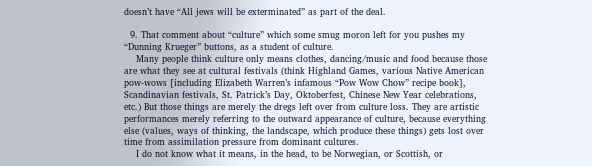doesn’t have “All jews will be exterminated” as part of the deal.

  9. That comment about “culture” which some smug moron left for you pushes my “Dunning Krueger” buttons, as a student of culture.
    Many people think culture only means clothes, dancing/music and food because those are what they see at cultural festivals (think Highland Games, various Native American pow-wows [including Elizabeth Warren’s infamous “Pow Wow Chow” recipe book], Scandinavian festivals, St. Patrick’s Day, Oktoberfest, Chinese New Year celebrations, etc.) But those things are merely the dregs left over from culture loss. They are artistic performances merely referring to the outward appearance of culture, because everything else (values, ways of thinking, the landscape, which produce these things) gets lost over time from assimilation pressure from dominant cultures.
    I do not know what it means, in the head, to be Norwegian, or Scottish, or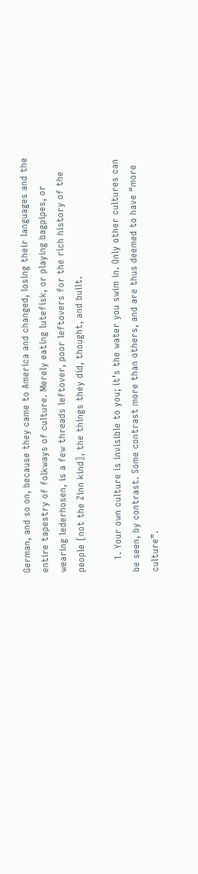German, and so on, because they came to America and changed, losing their languages and the entire tapestry of folkways of culture. Merely eating lutefisk, or playing bagpipes, or wearing lederhosen, is a few threads leftover, poor leftovers for the rich history of the people [not the Zinn kind], the things they did, thought, and built.

    1. Your own culture is invisible to you; it’s the water you swim in. Only other cultures can be seen, by contrast. Some contrast more than others, and are thus deemed to have “more culture”.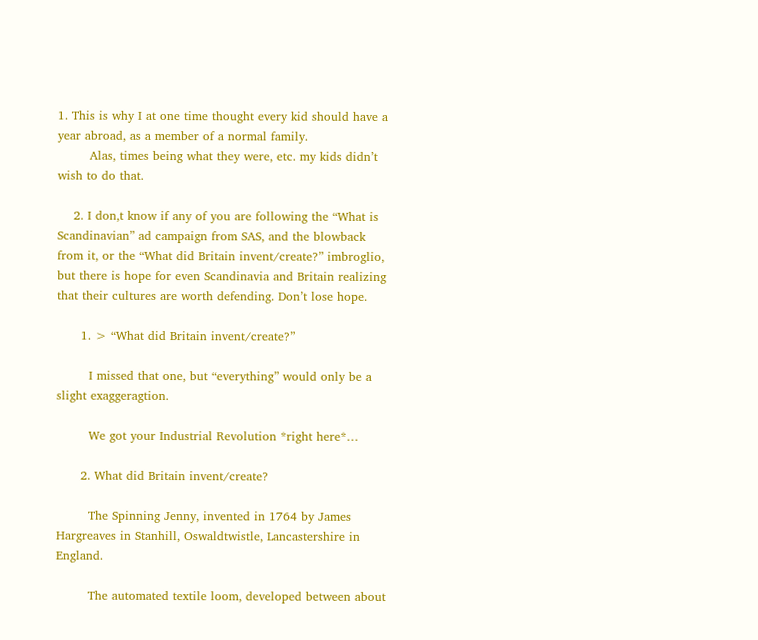1. This is why I at one time thought every kid should have a year abroad, as a member of a normal family.
        Alas, times being what they were, etc. my kids didn’t wish to do that.

    2. I don,t know if any of you are following the “What is Scandinavian” ad campaign from SAS, and the blowback from it, or the “What did Britain invent/create?” imbroglio, but there is hope for even Scandinavia and Britain realizing that their cultures are worth defending. Don’t lose hope.

      1. > “What did Britain invent/create?”

        I missed that one, but “everything” would only be a slight exaggeragtion.

        We got your Industrial Revolution *right here*…

      2. What did Britain invent/create?

        The Spinning Jenny, invented in 1764 by James Hargreaves in Stanhill, Oswaldtwistle, Lancastershire in England.

        The automated textile loom, developed between about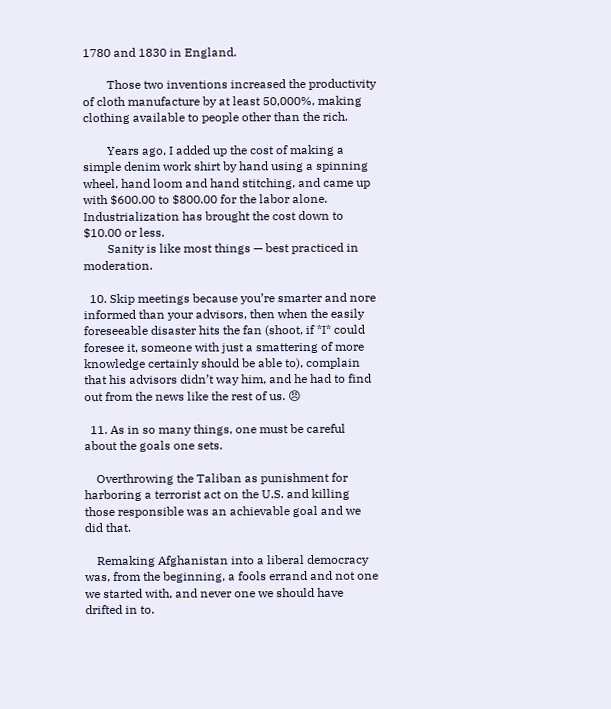1780 and 1830 in England.

        Those two inventions increased the productivity of cloth manufacture by at least 50,000%, making clothing available to people other than the rich.

        Years ago, I added up the cost of making a simple denim work shirt by hand using a spinning wheel, hand loom and hand stitching, and came up with $600.00 to $800.00 for the labor alone. Industrialization has brought the cost down to $10.00 or less.
        Sanity is like most things — best practiced in moderation.

  10. Skip meetings because you’re smarter and nore informed than your advisors, then when the easily foreseeable disaster hits the fan (shoot, if *I* could foresee it, someone with just a smattering of more knowledge certainly should be able to), complain that his advisors didn’t way him, and he had to find out from the news like the rest of us. 😠

  11. As in so many things, one must be careful about the goals one sets.

    Overthrowing the Taliban as punishment for harboring a terrorist act on the U.S. and killing those responsible was an achievable goal and we did that.

    Remaking Afghanistan into a liberal democracy was, from the beginning, a fools errand and not one we started with, and never one we should have drifted in to.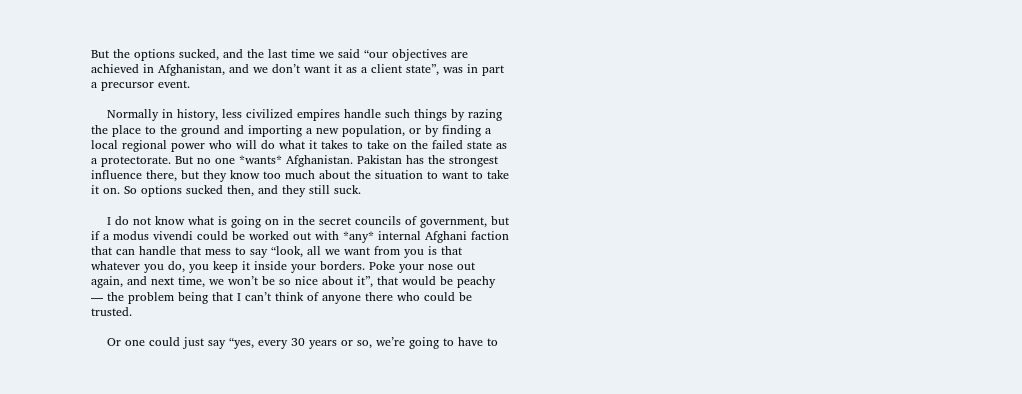But the options sucked, and the last time we said “our objectives are achieved in Afghanistan, and we don’t want it as a client state”, was in part a precursor event.

    Normally in history, less civilized empires handle such things by razing the place to the ground and importing a new population, or by finding a local regional power who will do what it takes to take on the failed state as a protectorate. But no one *wants* Afghanistan. Pakistan has the strongest influence there, but they know too much about the situation to want to take it on. So options sucked then, and they still suck.

    I do not know what is going on in the secret councils of government, but if a modus vivendi could be worked out with *any* internal Afghani faction that can handle that mess to say “look, all we want from you is that whatever you do, you keep it inside your borders. Poke your nose out again, and next time, we won’t be so nice about it”, that would be peachy — the problem being that I can’t think of anyone there who could be trusted.

    Or one could just say “yes, every 30 years or so, we’re going to have to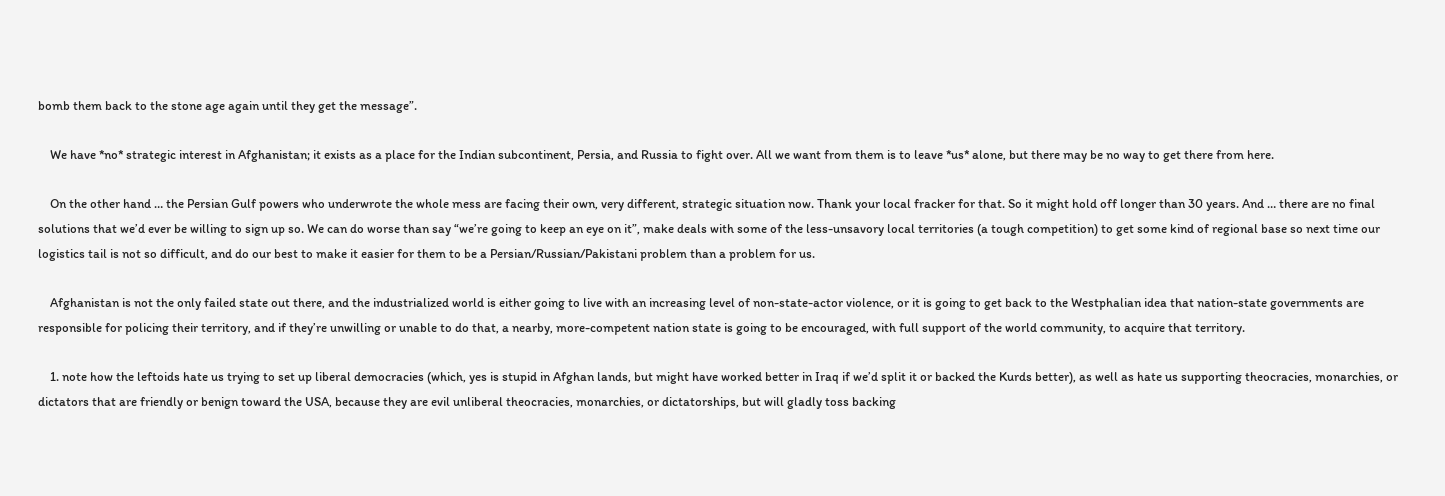bomb them back to the stone age again until they get the message”.

    We have *no* strategic interest in Afghanistan; it exists as a place for the Indian subcontinent, Persia, and Russia to fight over. All we want from them is to leave *us* alone, but there may be no way to get there from here.

    On the other hand … the Persian Gulf powers who underwrote the whole mess are facing their own, very different, strategic situation now. Thank your local fracker for that. So it might hold off longer than 30 years. And … there are no final solutions that we’d ever be willing to sign up so. We can do worse than say “we’re going to keep an eye on it”, make deals with some of the less-unsavory local territories (a tough competition) to get some kind of regional base so next time our logistics tail is not so difficult, and do our best to make it easier for them to be a Persian/Russian/Pakistani problem than a problem for us.

    Afghanistan is not the only failed state out there, and the industrialized world is either going to live with an increasing level of non-state-actor violence, or it is going to get back to the Westphalian idea that nation-state governments are responsible for policing their territory, and if they’re unwilling or unable to do that, a nearby, more-competent nation state is going to be encouraged, with full support of the world community, to acquire that territory.

    1. note how the leftoids hate us trying to set up liberal democracies (which, yes is stupid in Afghan lands, but might have worked better in Iraq if we’d split it or backed the Kurds better), as well as hate us supporting theocracies, monarchies, or dictators that are friendly or benign toward the USA, because they are evil unliberal theocracies, monarchies, or dictatorships, but will gladly toss backing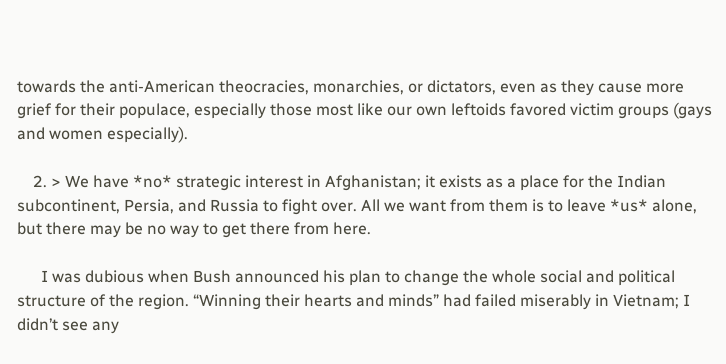towards the anti-American theocracies, monarchies, or dictators, even as they cause more grief for their populace, especially those most like our own leftoids favored victim groups (gays and women especially).

    2. > We have *no* strategic interest in Afghanistan; it exists as a place for the Indian subcontinent, Persia, and Russia to fight over. All we want from them is to leave *us* alone, but there may be no way to get there from here.

      I was dubious when Bush announced his plan to change the whole social and political structure of the region. “Winning their hearts and minds” had failed miserably in Vietnam; I didn’t see any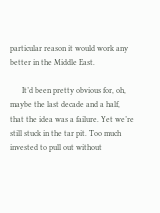particular reason it would work any better in the Middle East.

      It’d been pretty obvious for, oh, maybe the last decade and a half, that the idea was a failure. Yet we’re still stuck in the tar pit. Too much invested to pull out without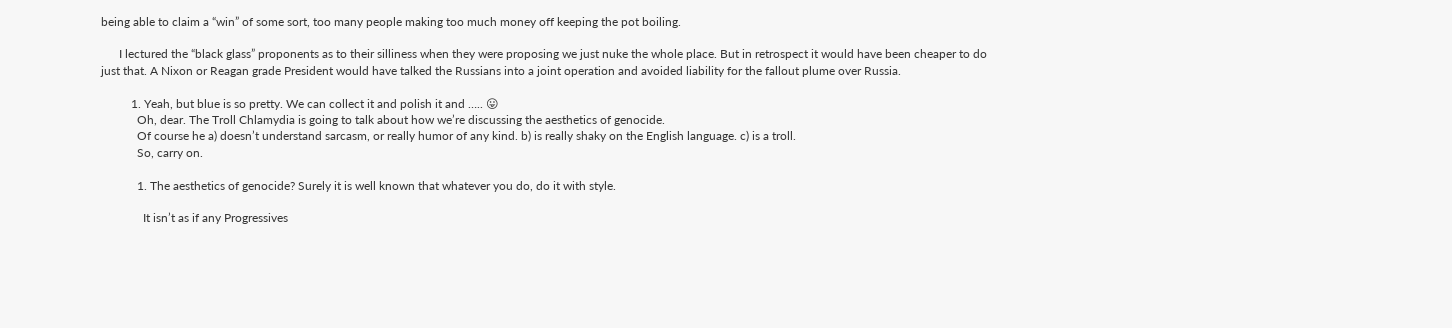being able to claim a “win” of some sort, too many people making too much money off keeping the pot boiling.

      I lectured the “black glass” proponents as to their silliness when they were proposing we just nuke the whole place. But in retrospect it would have been cheaper to do just that. A Nixon or Reagan grade President would have talked the Russians into a joint operation and avoided liability for the fallout plume over Russia.

          1. Yeah, but blue is so pretty. We can collect it and polish it and ….. 😛
            Oh, dear. The Troll Chlamydia is going to talk about how we’re discussing the aesthetics of genocide.
            Of course he a) doesn’t understand sarcasm, or really humor of any kind. b) is really shaky on the English language. c) is a troll.
            So, carry on.

            1. The aesthetics of genocide? Surely it is well known that whatever you do, do it with style.

              It isn’t as if any Progressives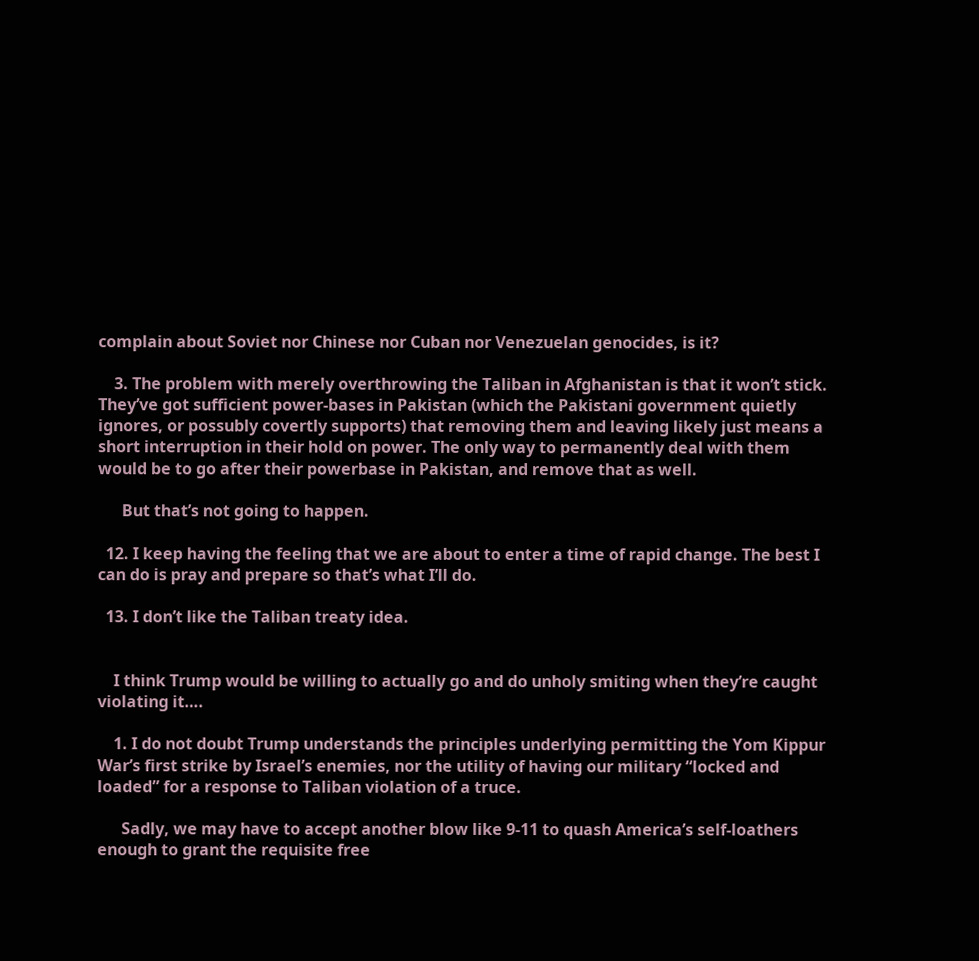complain about Soviet nor Chinese nor Cuban nor Venezuelan genocides, is it?

    3. The problem with merely overthrowing the Taliban in Afghanistan is that it won’t stick. They’ve got sufficient power-bases in Pakistan (which the Pakistani government quietly ignores, or possubly covertly supports) that removing them and leaving likely just means a short interruption in their hold on power. The only way to permanently deal with them would be to go after their powerbase in Pakistan, and remove that as well.

      But that’s not going to happen.

  12. I keep having the feeling that we are about to enter a time of rapid change. The best I can do is pray and prepare so that’s what I’ll do.

  13. I don’t like the Taliban treaty idea.


    I think Trump would be willing to actually go and do unholy smiting when they’re caught violating it….

    1. I do not doubt Trump understands the principles underlying permitting the Yom Kippur War’s first strike by Israel’s enemies, nor the utility of having our military “locked and loaded” for a response to Taliban violation of a truce.

      Sadly, we may have to accept another blow like 9-11 to quash America’s self-loathers enough to grant the requisite free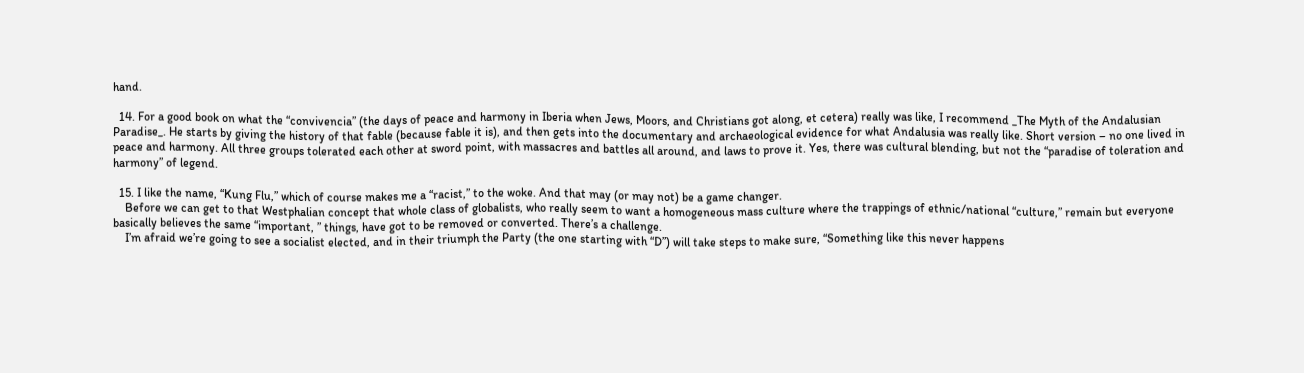hand.

  14. For a good book on what the “convivencia” (the days of peace and harmony in Iberia when Jews, Moors, and Christians got along, et cetera) really was like, I recommend _The Myth of the Andalusian Paradise_. He starts by giving the history of that fable (because fable it is), and then gets into the documentary and archaeological evidence for what Andalusia was really like. Short version – no one lived in peace and harmony. All three groups tolerated each other at sword point, with massacres and battles all around, and laws to prove it. Yes, there was cultural blending, but not the “paradise of toleration and harmony” of legend.

  15. I like the name, “Kung Flu,” which of course makes me a “racist,” to the woke. And that may (or may not) be a game changer.
    Before we can get to that Westphalian concept that whole class of globalists, who really seem to want a homogeneous mass culture where the trappings of ethnic/national “culture,” remain but everyone basically believes the same “important, ” things, have got to be removed or converted. There’s a challenge.
    I’m afraid we’re going to see a socialist elected, and in their triumph the Party (the one starting with “D”) will take steps to make sure, “Something like this never happens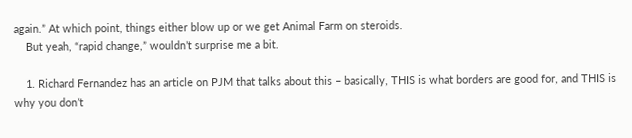again.” At which point, things either blow up or we get Animal Farm on steroids.
    But yeah, “rapid change,” wouldn’t surprise me a bit.

    1. Richard Fernandez has an article on PJM that talks about this – basically, THIS is what borders are good for, and THIS is why you don’t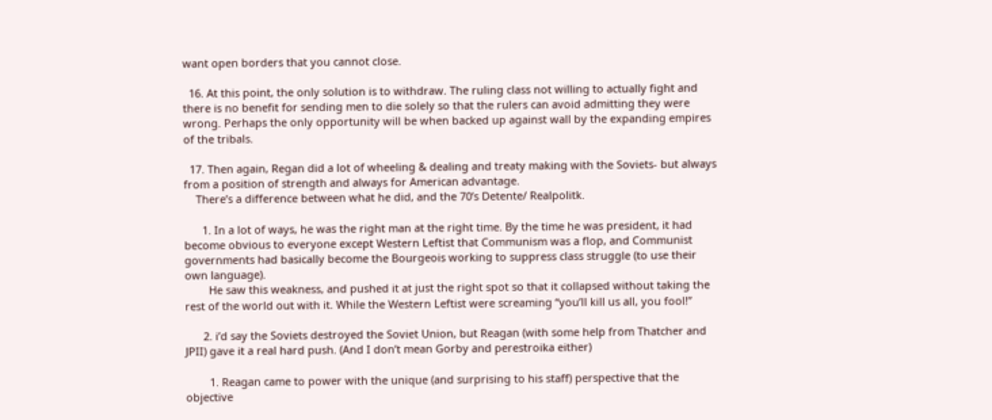want open borders that you cannot close.

  16. At this point, the only solution is to withdraw. The ruling class not willing to actually fight and there is no benefit for sending men to die solely so that the rulers can avoid admitting they were wrong. Perhaps the only opportunity will be when backed up against wall by the expanding empires of the tribals.

  17. Then again, Regan did a lot of wheeling & dealing and treaty making with the Soviets- but always from a position of strength and always for American advantage.
    There’s a difference between what he did, and the 70’s Detente/ Realpolitk.

      1. In a lot of ways, he was the right man at the right time. By the time he was president, it had become obvious to everyone except Western Leftist that Communism was a flop, and Communist governments had basically become the Bourgeois working to suppress class struggle (to use their own language).
        He saw this weakness, and pushed it at just the right spot so that it collapsed without taking the rest of the world out with it. While the Western Leftist were screaming “you’ll kill us all, you fool!”

      2. i’d say the Soviets destroyed the Soviet Union, but Reagan (with some help from Thatcher and JPII) gave it a real hard push. (And I don’t mean Gorby and perestroika either)

        1. Reagan came to power with the unique (and surprising to his staff) perspective that the objective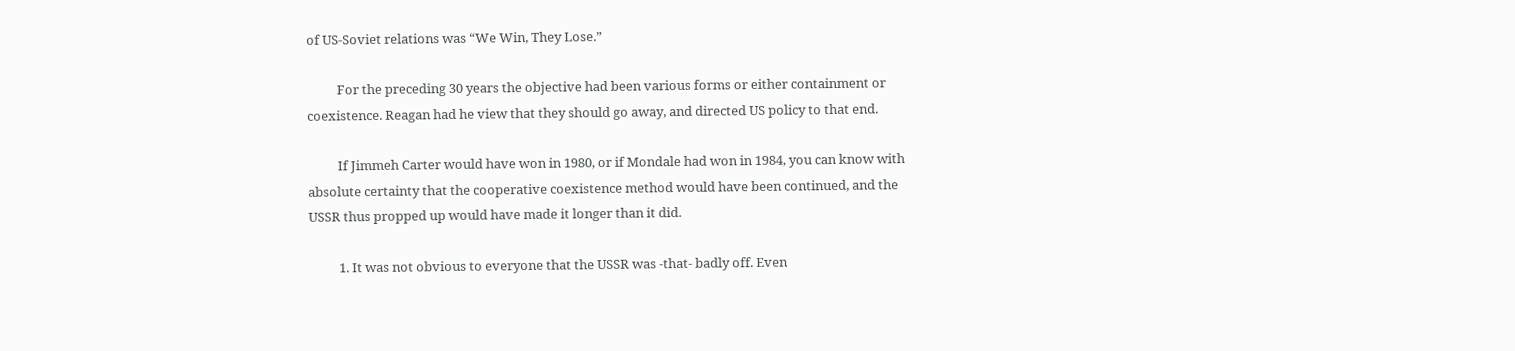of US-Soviet relations was “We Win, They Lose.”

          For the preceding 30 years the objective had been various forms or either containment or coexistence. Reagan had he view that they should go away, and directed US policy to that end.

          If Jimmeh Carter would have won in 1980, or if Mondale had won in 1984, you can know with absolute certainty that the cooperative coexistence method would have been continued, and the USSR thus propped up would have made it longer than it did.

          1. It was not obvious to everyone that the USSR was -that- badly off. Even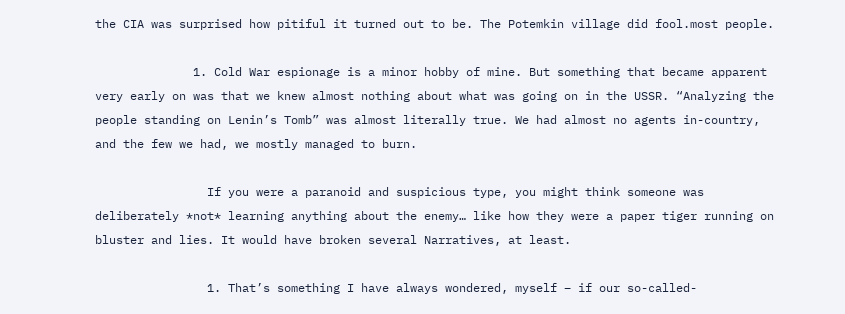the CIA was surprised how pitiful it turned out to be. The Potemkin village did fool.most people.

              1. Cold War espionage is a minor hobby of mine. But something that became apparent very early on was that we knew almost nothing about what was going on in the USSR. “Analyzing the people standing on Lenin’s Tomb” was almost literally true. We had almost no agents in-country, and the few we had, we mostly managed to burn.

                If you were a paranoid and suspicious type, you might think someone was deliberately *not* learning anything about the enemy… like how they were a paper tiger running on bluster and lies. It would have broken several Narratives, at least.

                1. That’s something I have always wondered, myself – if our so-called-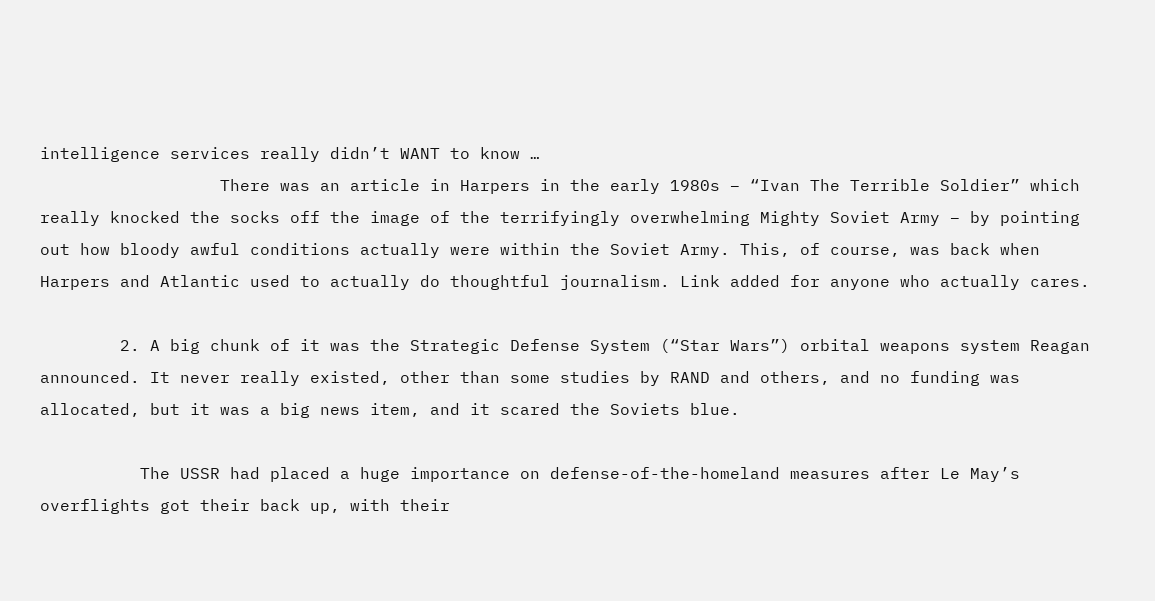intelligence services really didn’t WANT to know …
                  There was an article in Harpers in the early 1980s – “Ivan The Terrible Soldier” which really knocked the socks off the image of the terrifyingly overwhelming Mighty Soviet Army – by pointing out how bloody awful conditions actually were within the Soviet Army. This, of course, was back when Harpers and Atlantic used to actually do thoughtful journalism. Link added for anyone who actually cares.

        2. A big chunk of it was the Strategic Defense System (“Star Wars”) orbital weapons system Reagan announced. It never really existed, other than some studies by RAND and others, and no funding was allocated, but it was a big news item, and it scared the Soviets blue.

          The USSR had placed a huge importance on defense-of-the-homeland measures after Le May’s overflights got their back up, with their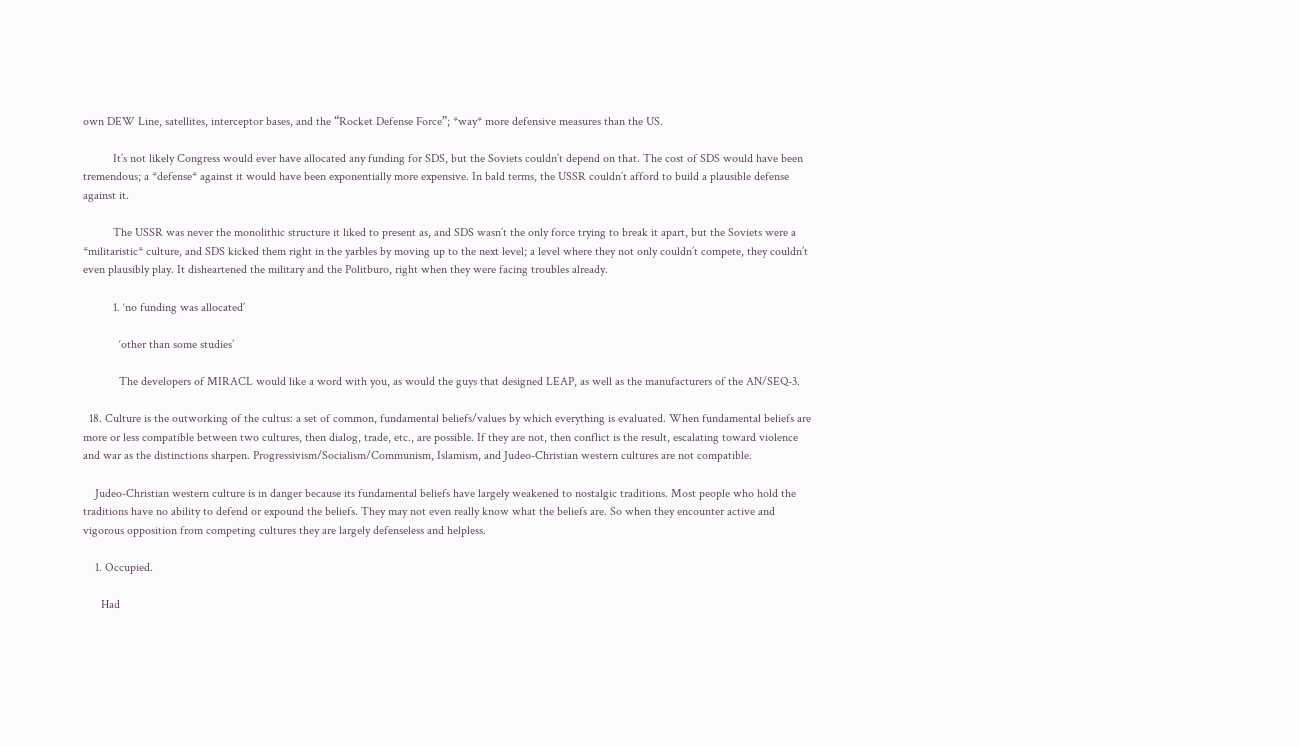own DEW Line, satellites, interceptor bases, and the “Rocket Defense Force”; *way* more defensive measures than the US.

          It’s not likely Congress would ever have allocated any funding for SDS, but the Soviets couldn’t depend on that. The cost of SDS would have been tremendous; a *defense* against it would have been exponentially more expensive. In bald terms, the USSR couldn’t afford to build a plausible defense against it.

          The USSR was never the monolithic structure it liked to present as, and SDS wasn’t the only force trying to break it apart, but the Soviets were a *militaristic* culture, and SDS kicked them right in the yarbles by moving up to the next level; a level where they not only couldn’t compete, they couldn’t even plausibly play. It disheartened the military and the Politburo, right when they were facing troubles already.

          1. ‘no funding was allocated’

            ‘other than some studies’

            The developers of MIRACL would like a word with you, as would the guys that designed LEAP, as well as the manufacturers of the AN/SEQ-3.

  18. Culture is the outworking of the cultus: a set of common, fundamental beliefs/values by which everything is evaluated. When fundamental beliefs are more or less compatible between two cultures, then dialog, trade, etc., are possible. If they are not, then conflict is the result, escalating toward violence and war as the distinctions sharpen. Progressivism/Socialism/Communism, Islamism, and Judeo-Christian western cultures are not compatible.

    Judeo-Christian western culture is in danger because its fundamental beliefs have largely weakened to nostalgic traditions. Most people who hold the traditions have no ability to defend or expound the beliefs. They may not even really know what the beliefs are. So when they encounter active and vigorous opposition from competing cultures they are largely defenseless and helpless.

    1. Occupied.

      Had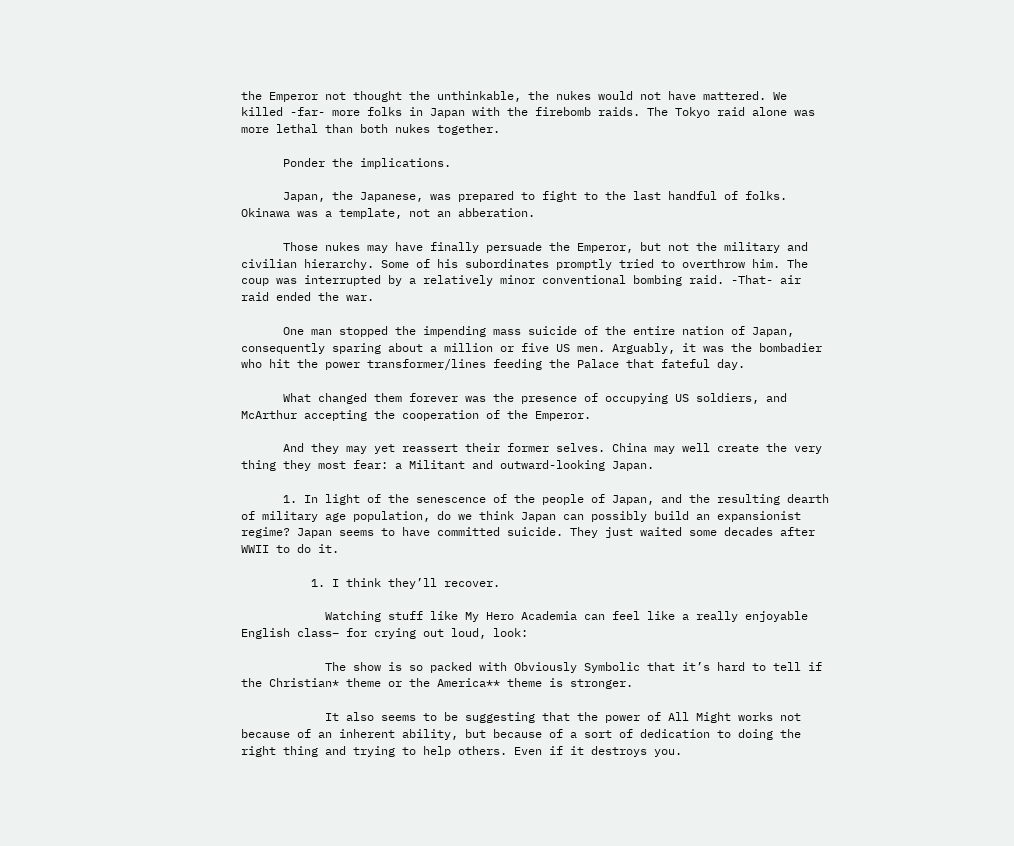the Emperor not thought the unthinkable, the nukes would not have mattered. We killed -far- more folks in Japan with the firebomb raids. The Tokyo raid alone was more lethal than both nukes together.

      Ponder the implications.

      Japan, the Japanese, was prepared to fight to the last handful of folks. Okinawa was a template, not an abberation.

      Those nukes may have finally persuade the Emperor, but not the military and civilian hierarchy. Some of his subordinates promptly tried to overthrow him. The coup was interrupted by a relatively minor conventional bombing raid. -That- air raid ended the war.

      One man stopped the impending mass suicide of the entire nation of Japan, consequently sparing about a million or five US men. Arguably, it was the bombadier who hit the power transformer/lines feeding the Palace that fateful day.

      What changed them forever was the presence of occupying US soldiers, and McArthur accepting the cooperation of the Emperor.

      And they may yet reassert their former selves. China may well create the very thing they most fear: a Militant and outward-looking Japan.

      1. In light of the senescence of the people of Japan, and the resulting dearth of military age population, do we think Japan can possibly build an expansionist regime? Japan seems to have committed suicide. They just waited some decades after WWII to do it.

          1. I think they’ll recover.

            Watching stuff like My Hero Academia can feel like a really enjoyable English class– for crying out loud, look:

            The show is so packed with Obviously Symbolic that it’s hard to tell if the Christian* theme or the America** theme is stronger.

            It also seems to be suggesting that the power of All Might works not because of an inherent ability, but because of a sort of dedication to doing the right thing and trying to help others. Even if it destroys you.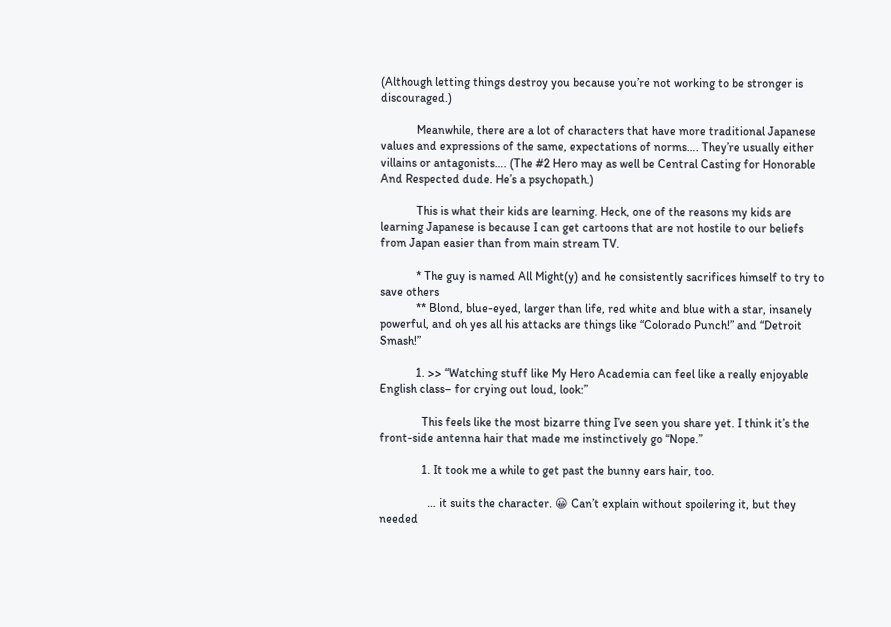(Although letting things destroy you because you’re not working to be stronger is discouraged.)

            Meanwhile, there are a lot of characters that have more traditional Japanese values and expressions of the same, expectations of norms…. They’re usually either villains or antagonists…. (The #2 Hero may as well be Central Casting for Honorable And Respected dude. He’s a psychopath.)

            This is what their kids are learning. Heck, one of the reasons my kids are learning Japanese is because I can get cartoons that are not hostile to our beliefs from Japan easier than from main stream TV.

            * The guy is named All Might(y) and he consistently sacrifices himself to try to save others
            ** Blond, blue-eyed, larger than life, red white and blue with a star, insanely powerful, and oh yes all his attacks are things like “Colorado Punch!” and “Detroit Smash!”

            1. >> “Watching stuff like My Hero Academia can feel like a really enjoyable English class– for crying out loud, look:”

              This feels like the most bizarre thing I’ve seen you share yet. I think it’s the front-side antenna hair that made me instinctively go “Nope.”

              1. It took me a while to get past the bunny ears hair, too.

                … it suits the character. 😀 Can’t explain without spoilering it, but they needed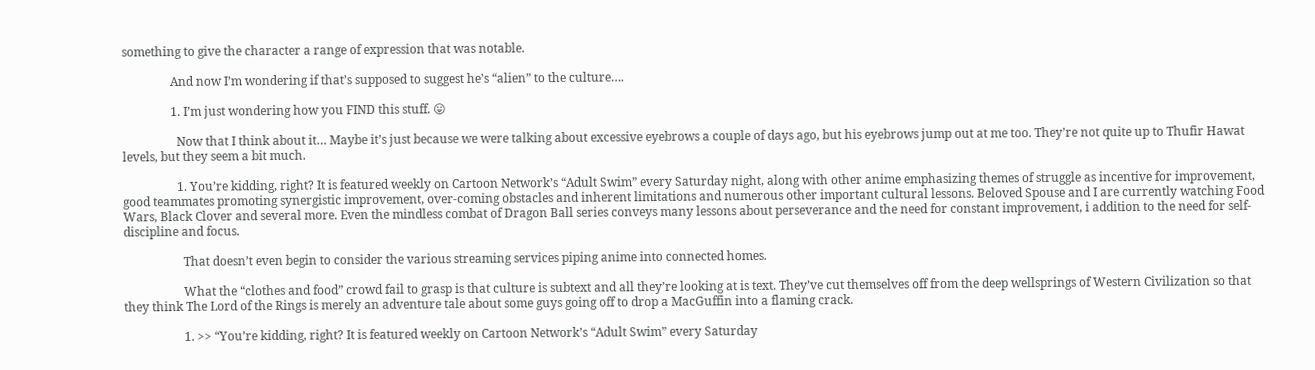something to give the character a range of expression that was notable.

                And now I’m wondering if that’s supposed to suggest he’s “alien” to the culture….

                1. I’m just wondering how you FIND this stuff. 😛

                  Now that I think about it… Maybe it’s just because we were talking about excessive eyebrows a couple of days ago, but his eyebrows jump out at me too. They’re not quite up to Thufir Hawat levels, but they seem a bit much.

                  1. You’re kidding, right? It is featured weekly on Cartoon Network’s “Adult Swim” every Saturday night, along with other anime emphasizing themes of struggle as incentive for improvement, good teammates promoting synergistic improvement, over-coming obstacles and inherent limitations and numerous other important cultural lessons. Beloved Spouse and I are currently watching Food Wars, Black Clover and several more. Even the mindless combat of Dragon Ball series conveys many lessons about perseverance and the need for constant improvement, i addition to the need for self-discipline and focus.

                    That doesn’t even begin to consider the various streaming services piping anime into connected homes.

                    What the “clothes and food” crowd fail to grasp is that culture is subtext and all they’re looking at is text. They’ve cut themselves off from the deep wellsprings of Western Civilization so that they think The Lord of the Rings is merely an adventure tale about some guys going off to drop a MacGuffin into a flaming crack.

                    1. >> “You’re kidding, right? It is featured weekly on Cartoon Network’s “Adult Swim” every Saturday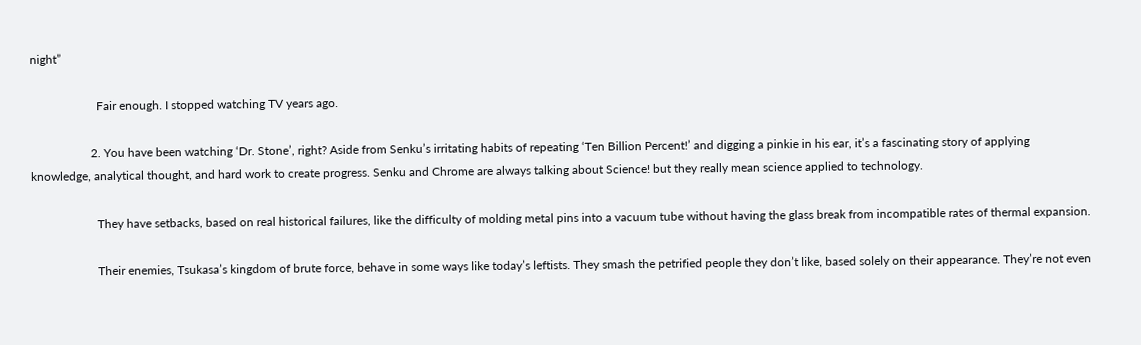night”

                      Fair enough. I stopped watching TV years ago.

                    2. You have been watching ‘Dr. Stone’, right? Aside from Senku’s irritating habits of repeating ‘Ten Billion Percent!’ and digging a pinkie in his ear, it’s a fascinating story of applying knowledge, analytical thought, and hard work to create progress. Senku and Chrome are always talking about Science! but they really mean science applied to technology.

                      They have setbacks, based on real historical failures, like the difficulty of molding metal pins into a vacuum tube without having the glass break from incompatible rates of thermal expansion.

                      Their enemies, Tsukasa’s kingdom of brute force, behave in some ways like today’s leftists. They smash the petrified people they don’t like, based solely on their appearance. They’re not even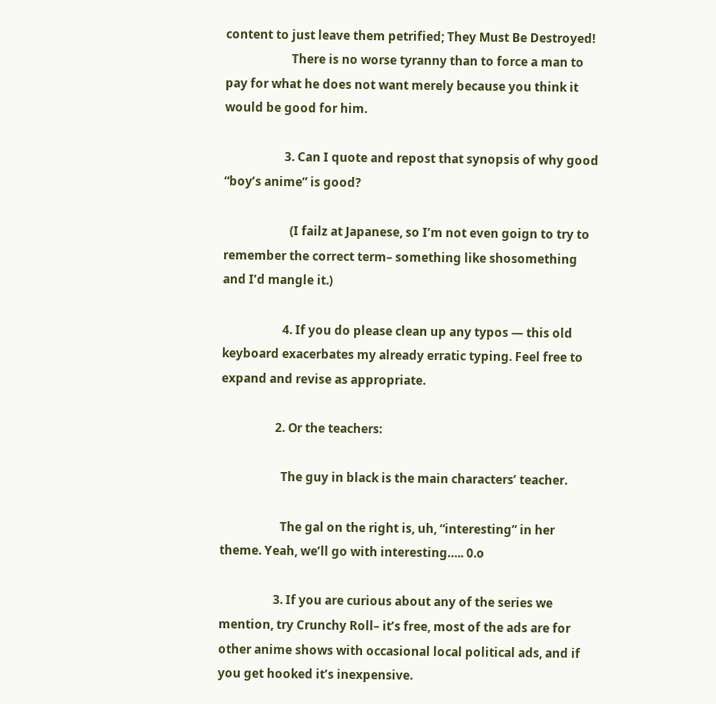content to just leave them petrified; They Must Be Destroyed!
                      There is no worse tyranny than to force a man to pay for what he does not want merely because you think it would be good for him.

                    3. Can I quote and repost that synopsis of why good “boy’s anime” is good?

                      (I failz at Japanese, so I’m not even goign to try to remember the correct term– something like shosomething and I’d mangle it.)

                    4. If you do please clean up any typos — this old keyboard exacerbates my already erratic typing. Feel free to expand and revise as appropriate.

                  2. Or the teachers:

                    The guy in black is the main characters’ teacher.

                    The gal on the right is, uh, “interesting” in her theme. Yeah, we’ll go with interesting….. 0.o

                  3. If you are curious about any of the series we mention, try Crunchy Roll– it’s free, most of the ads are for other anime shows with occasional local political ads, and if you get hooked it’s inexpensive.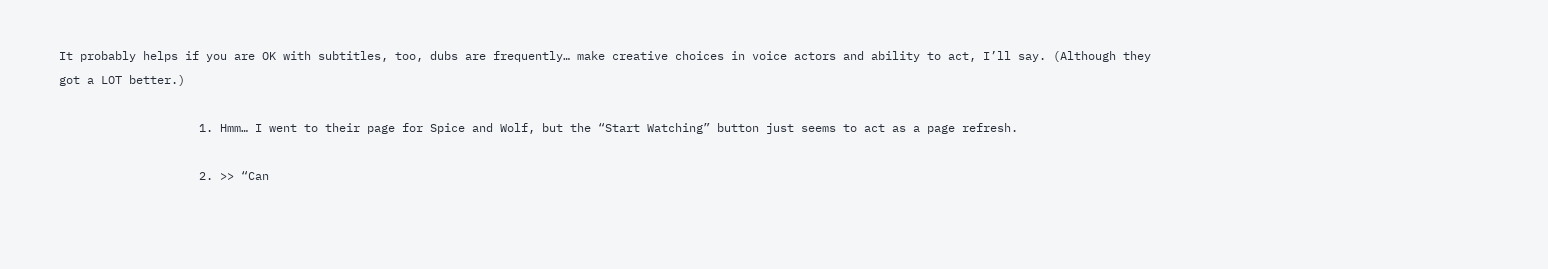It probably helps if you are OK with subtitles, too, dubs are frequently… make creative choices in voice actors and ability to act, I’ll say. (Although they got a LOT better.)

                    1. Hmm… I went to their page for Spice and Wolf, but the “Start Watching” button just seems to act as a page refresh.

                    2. >> “Can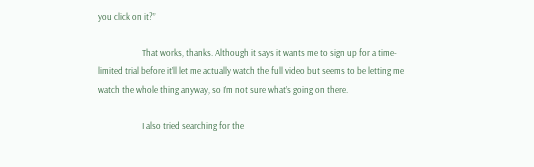you click on it?”

                      That works, thanks. Although it says it wants me to sign up for a time-limited trial before it’ll let me actually watch the full video but seems to be letting me watch the whole thing anyway, so I’m not sure what’s going on there.

                      I also tried searching for the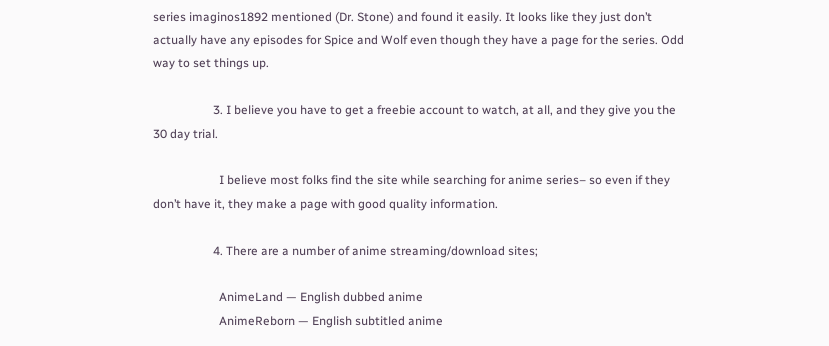series imaginos1892 mentioned (Dr. Stone) and found it easily. It looks like they just don’t actually have any episodes for Spice and Wolf even though they have a page for the series. Odd way to set things up.

                    3. I believe you have to get a freebie account to watch, at all, and they give you the 30 day trial.

                      I believe most folks find the site while searching for anime series– so even if they don’t have it, they make a page with good quality information.

                    4. There are a number of anime streaming/download sites;

                      AnimeLand — English dubbed anime
                      AnimeReborn — English subtitled anime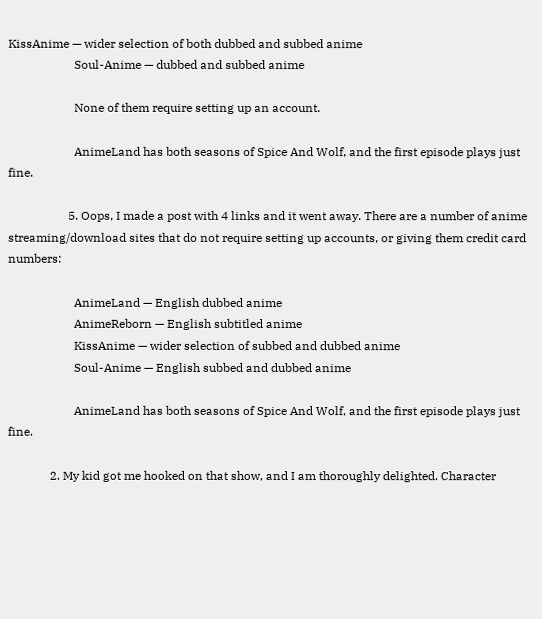KissAnime — wider selection of both dubbed and subbed anime
                      Soul-Anime — dubbed and subbed anime

                      None of them require setting up an account.

                      AnimeLand has both seasons of Spice And Wolf, and the first episode plays just fine.

                    5. Oops, I made a post with 4 links and it went away. There are a number of anime streaming/download sites that do not require setting up accounts, or giving them credit card numbers:

                      AnimeLand — English dubbed anime
                      AnimeReborn — English subtitled anime
                      KissAnime — wider selection of subbed and dubbed anime
                      Soul-Anime — English subbed and dubbed anime

                      AnimeLand has both seasons of Spice And Wolf, and the first episode plays just fine.

              2. My kid got me hooked on that show, and I am thoroughly delighted. Character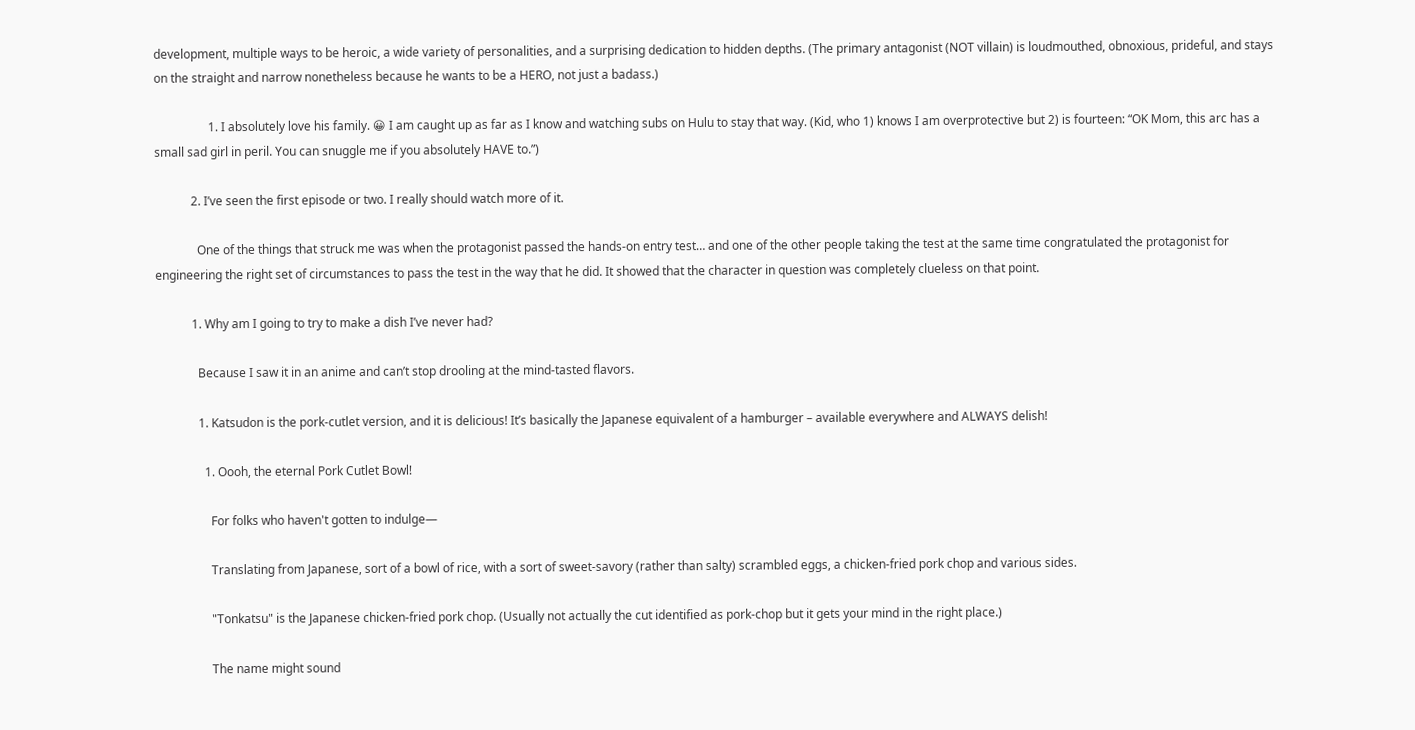development, multiple ways to be heroic, a wide variety of personalities, and a surprising dedication to hidden depths. (The primary antagonist (NOT villain) is loudmouthed, obnoxious, prideful, and stays on the straight and narrow nonetheless because he wants to be a HERO, not just a badass.)

                  1. I absolutely love his family. 😀 I am caught up as far as I know and watching subs on Hulu to stay that way. (Kid, who 1) knows I am overprotective but 2) is fourteen: “OK Mom, this arc has a small sad girl in peril. You can snuggle me if you absolutely HAVE to.”)

            2. I’ve seen the first episode or two. I really should watch more of it.

              One of the things that struck me was when the protagonist passed the hands-on entry test… and one of the other people taking the test at the same time congratulated the protagonist for engineering the right set of circumstances to pass the test in the way that he did. It showed that the character in question was completely clueless on that point.

            1. Why am I going to try to make a dish I’ve never had?

              Because I saw it in an anime and can’t stop drooling at the mind-tasted flavors.

              1. Katsudon is the pork-cutlet version, and it is delicious! It’s basically the Japanese equivalent of a hamburger – available everywhere and ALWAYS delish!

                1. Oooh, the eternal Pork Cutlet Bowl!

                  For folks who haven't gotten to indulge—

                  Translating from Japanese, sort of a bowl of rice, with a sort of sweet-savory (rather than salty) scrambled eggs, a chicken-fried pork chop and various sides.

                  "Tonkatsu" is the Japanese chicken-fried pork chop. (Usually not actually the cut identified as pork-chop but it gets your mind in the right place.)

                  The name might sound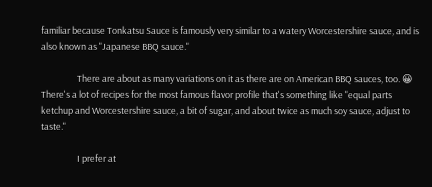familiar because Tonkatsu Sauce is famously very similar to a watery Worcestershire sauce, and is also known as "Japanese BBQ sauce."

                  There are about as many variations on it as there are on American BBQ sauces, too. 😀 There's a lot of recipes for the most famous flavor profile that's something like "equal parts ketchup and Worcestershire sauce, a bit of sugar, and about twice as much soy sauce, adjust to taste."

                  I prefer at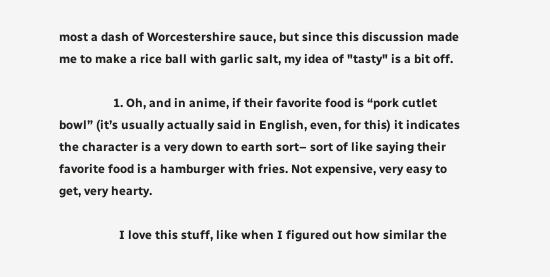most a dash of Worcestershire sauce, but since this discussion made me to make a rice ball with garlic salt, my idea of "tasty" is a bit off.

                  1. Oh, and in anime, if their favorite food is “pork cutlet bowl” (it’s usually actually said in English, even, for this) it indicates the character is a very down to earth sort– sort of like saying their favorite food is a hamburger with fries. Not expensive, very easy to get, very hearty.

                    I love this stuff, like when I figured out how similar the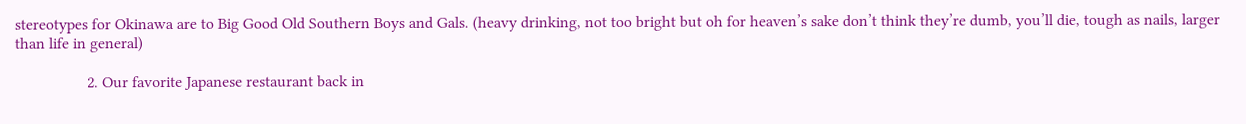stereotypes for Okinawa are to Big Good Old Southern Boys and Gals. (heavy drinking, not too bright but oh for heaven’s sake don’t think they’re dumb, you’ll die, tough as nails, larger than life in general)

                  2. Our favorite Japanese restaurant back in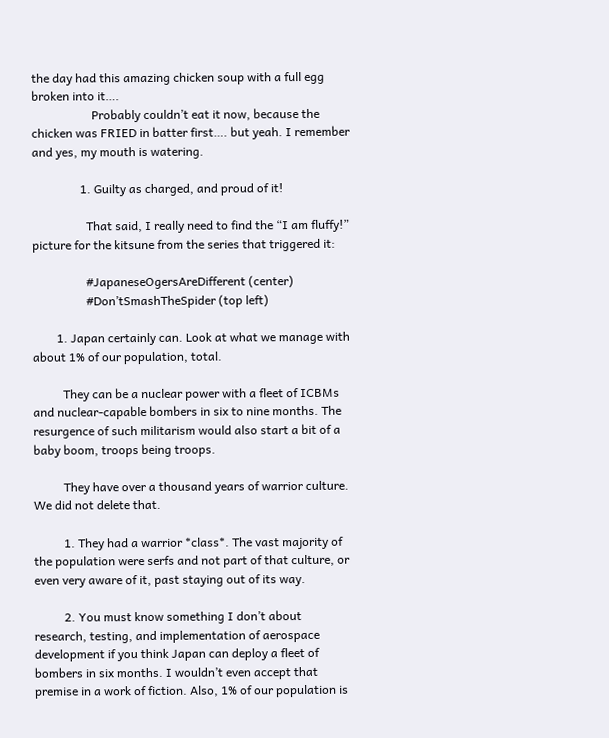the day had this amazing chicken soup with a full egg broken into it….
                    Probably couldn’t eat it now, because the chicken was FRIED in batter first…. but yeah. I remember and yes, my mouth is watering.

                1. Guilty as charged, and proud of it!

                  That said, I really need to find the “I am fluffy!” picture for the kitsune from the series that triggered it:

                  #JapaneseOgersAreDifferent (center)
                  #Don’tSmashTheSpider (top left)

        1. Japan certainly can. Look at what we manage with about 1% of our population, total.

          They can be a nuclear power with a fleet of ICBMs and nuclear-capable bombers in six to nine months. The resurgence of such militarism would also start a bit of a baby boom, troops being troops.

          They have over a thousand years of warrior culture. We did not delete that.

          1. They had a warrior *class*. The vast majority of the population were serfs and not part of that culture, or even very aware of it, past staying out of its way.

          2. You must know something I don’t about research, testing, and implementation of aerospace development if you think Japan can deploy a fleet of bombers in six months. I wouldn’t even accept that premise in a work of fiction. Also, 1% of our population is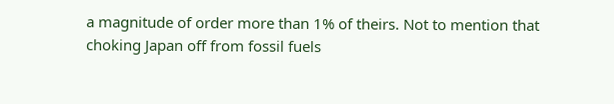a magnitude of order more than 1% of theirs. Not to mention that choking Japan off from fossil fuels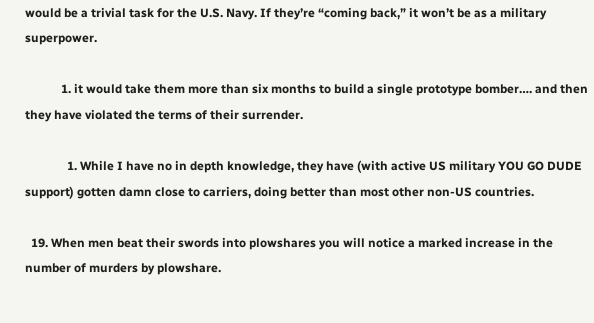would be a trivial task for the U.S. Navy. If they’re “coming back,” it won’t be as a military superpower.

            1. it would take them more than six months to build a single prototype bomber…. and then they have violated the terms of their surrender.

              1. While I have no in depth knowledge, they have (with active US military YOU GO DUDE support) gotten damn close to carriers, doing better than most other non-US countries.

  19. When men beat their swords into plowshares you will notice a marked increase in the number of murders by plowshare.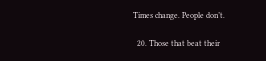Times change. People don’t.

  20. Those that beat their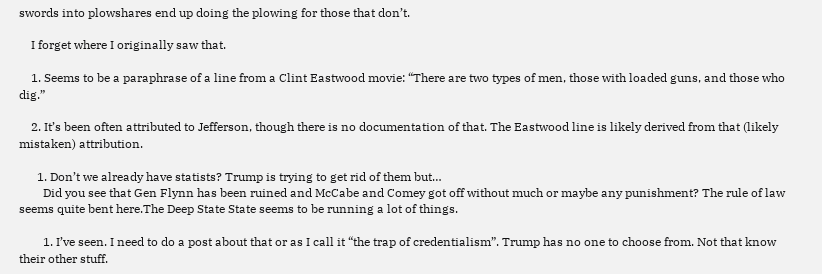swords into plowshares end up doing the plowing for those that don’t.

    I forget where I originally saw that.

    1. Seems to be a paraphrase of a line from a Clint Eastwood movie: “There are two types of men, those with loaded guns, and those who dig.”

    2. It’s been often attributed to Jefferson, though there is no documentation of that. The Eastwood line is likely derived from that (likely mistaken) attribution.

      1. Don’t we already have statists? Trump is trying to get rid of them but…
        Did you see that Gen Flynn has been ruined and McCabe and Comey got off without much or maybe any punishment? The rule of law seems quite bent here.The Deep State State seems to be running a lot of things.

        1. I’ve seen. I need to do a post about that or as I call it “the trap of credentialism”. Trump has no one to choose from. Not that know their other stuff.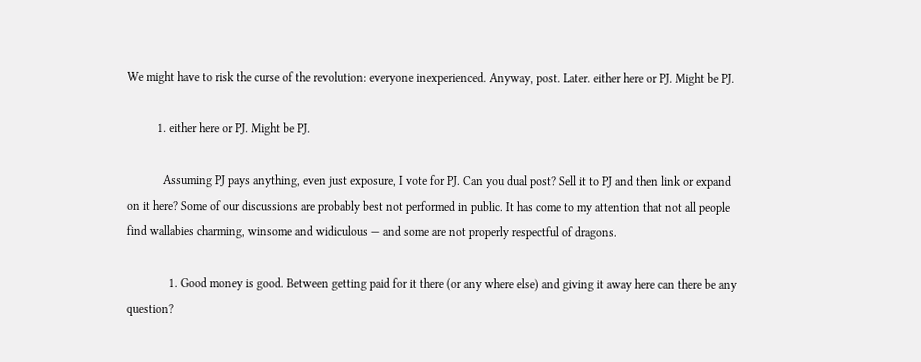We might have to risk the curse of the revolution: everyone inexperienced. Anyway, post. Later. either here or PJ. Might be PJ.

          1. either here or PJ. Might be PJ.

            Assuming PJ pays anything, even just exposure, I vote for PJ. Can you dual post? Sell it to PJ and then link or expand on it here? Some of our discussions are probably best not performed in public. It has come to my attention that not all people find wallabies charming, winsome and widiculous — and some are not properly respectful of dragons.

              1. Good money is good. Between getting paid for it there (or any where else) and giving it away here can there be any question?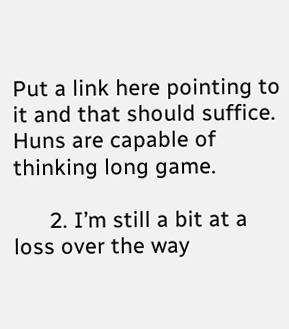Put a link here pointing to it and that should suffice. Huns are capable of thinking long game.

      2. I’m still a bit at a loss over the way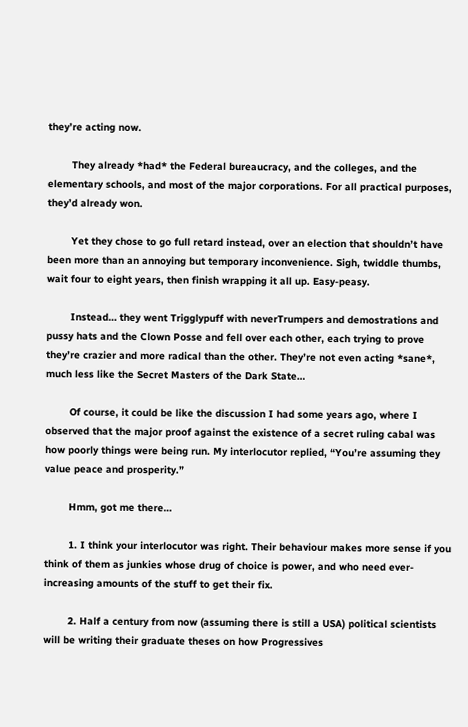they’re acting now.

        They already *had* the Federal bureaucracy, and the colleges, and the elementary schools, and most of the major corporations. For all practical purposes, they’d already won.

        Yet they chose to go full retard instead, over an election that shouldn’t have been more than an annoying but temporary inconvenience. Sigh, twiddle thumbs, wait four to eight years, then finish wrapping it all up. Easy-peasy.

        Instead… they went Trigglypuff with neverTrumpers and demostrations and pussy hats and the Clown Posse and fell over each other, each trying to prove they’re crazier and more radical than the other. They’re not even acting *sane*, much less like the Secret Masters of the Dark State…

        Of course, it could be like the discussion I had some years ago, where I observed that the major proof against the existence of a secret ruling cabal was how poorly things were being run. My interlocutor replied, “You’re assuming they value peace and prosperity.”

        Hmm, got me there…

        1. I think your interlocutor was right. Their behaviour makes more sense if you think of them as junkies whose drug of choice is power, and who need ever-increasing amounts of the stuff to get their fix.

        2. Half a century from now (assuming there is still a USA) political scientists will be writing their graduate theses on how Progressives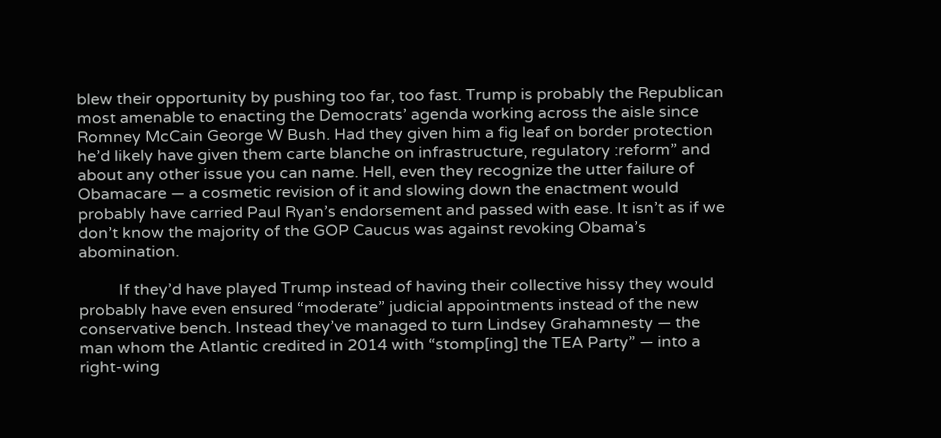blew their opportunity by pushing too far, too fast. Trump is probably the Republican most amenable to enacting the Democrats’ agenda working across the aisle since Romney McCain George W Bush. Had they given him a fig leaf on border protection he’d likely have given them carte blanche on infrastructure, regulatory :reform” and about any other issue you can name. Hell, even they recognize the utter failure of Obamacare — a cosmetic revision of it and slowing down the enactment would probably have carried Paul Ryan’s endorsement and passed with ease. It isn’t as if we don’t know the majority of the GOP Caucus was against revoking Obama’s abomination.

          If they’d have played Trump instead of having their collective hissy they would probably have even ensured “moderate” judicial appointments instead of the new conservative bench. Instead they’ve managed to turn Lindsey Grahamnesty — the man whom the Atlantic credited in 2014 with “stomp[ing] the TEA Party” — into a right-wing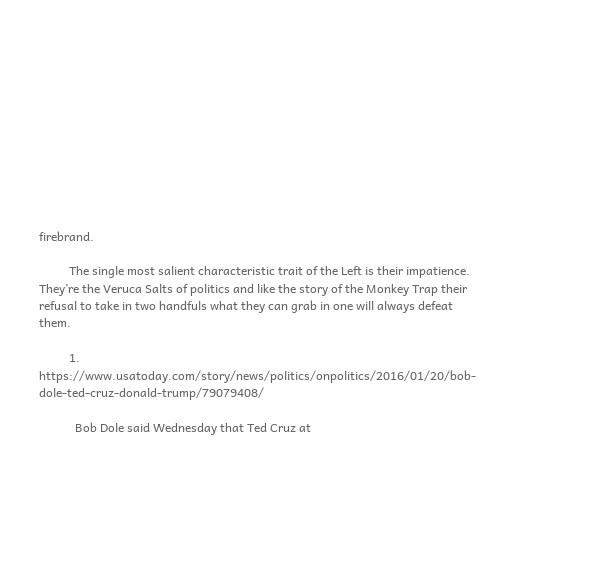firebrand.

          The single most salient characteristic trait of the Left is their impatience. They’re the Veruca Salts of politics and like the story of the Monkey Trap their refusal to take in two handfuls what they can grab in one will always defeat them.

          1. https://www.usatoday.com/story/news/politics/onpolitics/2016/01/20/bob-dole-ted-cruz-donald-trump/79079408/

            Bob Dole said Wednesday that Ted Cruz at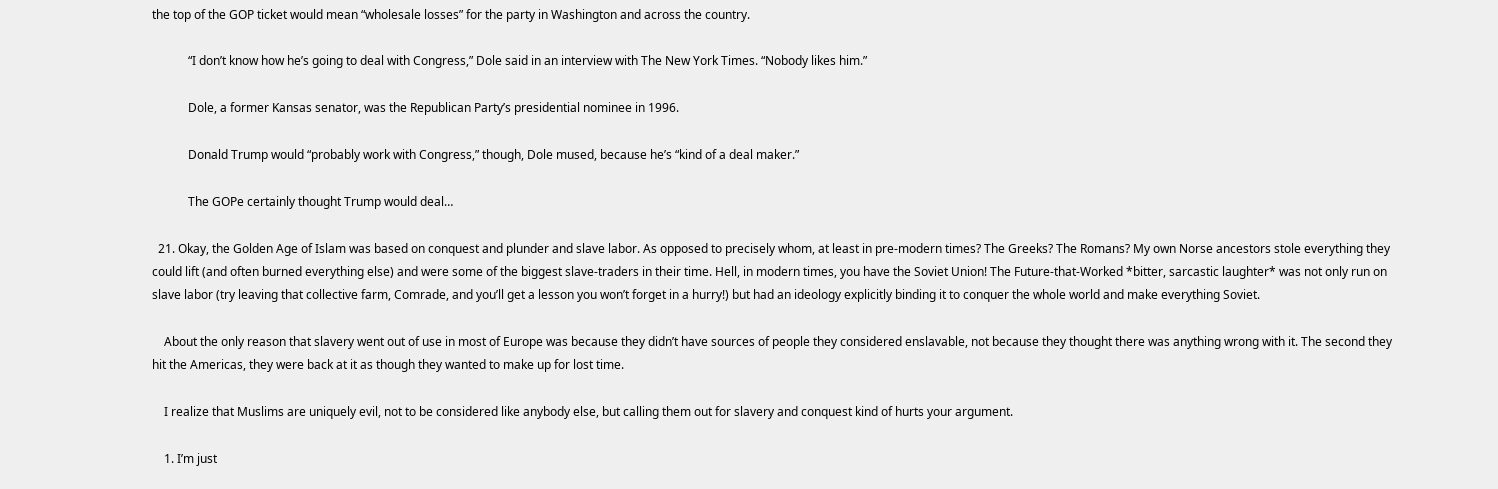the top of the GOP ticket would mean “wholesale losses” for the party in Washington and across the country.

            “I don’t know how he’s going to deal with Congress,” Dole said in an interview with The New York Times. “Nobody likes him.”

            Dole, a former Kansas senator, was the Republican Party’s presidential nominee in 1996.

            Donald Trump would “probably work with Congress,” though, Dole mused, because he’s “kind of a deal maker.”

            The GOPe certainly thought Trump would deal…

  21. Okay, the Golden Age of Islam was based on conquest and plunder and slave labor. As opposed to precisely whom, at least in pre-modern times? The Greeks? The Romans? My own Norse ancestors stole everything they could lift (and often burned everything else) and were some of the biggest slave-traders in their time. Hell, in modern times, you have the Soviet Union! The Future-that-Worked *bitter, sarcastic laughter* was not only run on slave labor (try leaving that collective farm, Comrade, and you’ll get a lesson you won’t forget in a hurry!) but had an ideology explicitly binding it to conquer the whole world and make everything Soviet.

    About the only reason that slavery went out of use in most of Europe was because they didn’t have sources of people they considered enslavable, not because they thought there was anything wrong with it. The second they hit the Americas, they were back at it as though they wanted to make up for lost time.

    I realize that Muslims are uniquely evil, not to be considered like anybody else, but calling them out for slavery and conquest kind of hurts your argument.

    1. I’m just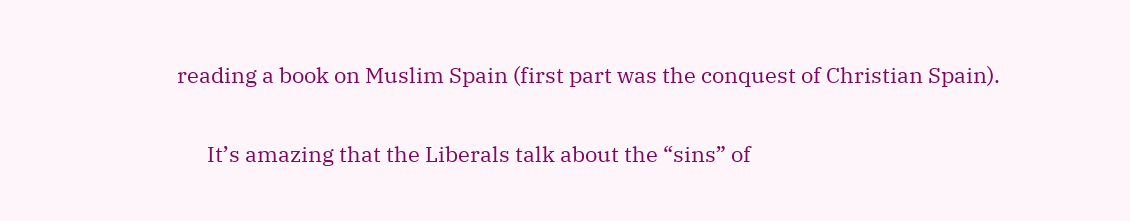reading a book on Muslim Spain (first part was the conquest of Christian Spain).

      It’s amazing that the Liberals talk about the “sins” of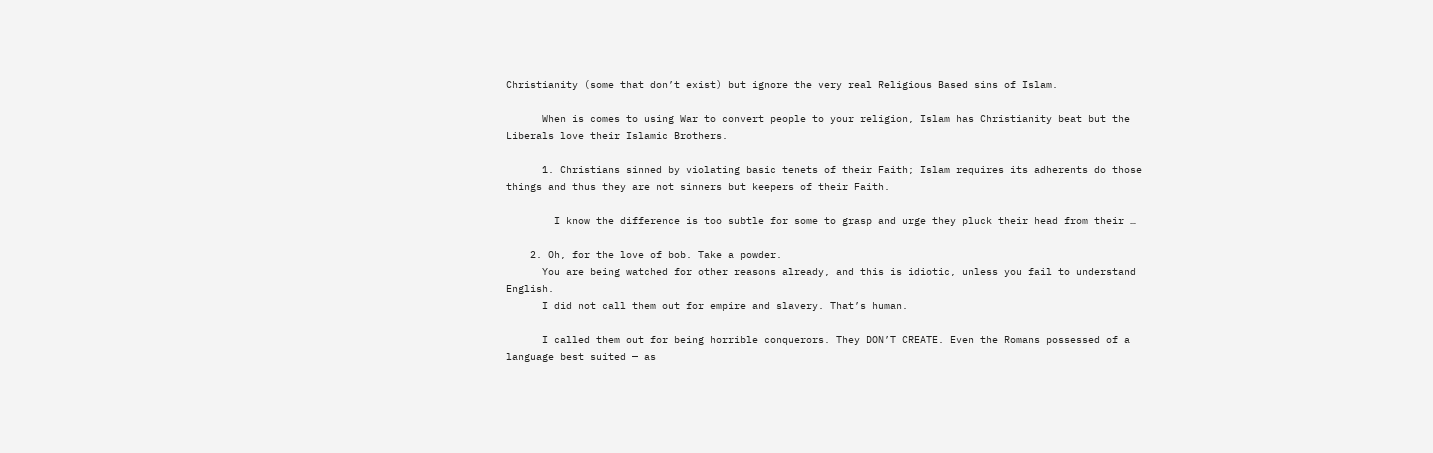Christianity (some that don’t exist) but ignore the very real Religious Based sins of Islam.

      When is comes to using War to convert people to your religion, Islam has Christianity beat but the Liberals love their Islamic Brothers.

      1. Christians sinned by violating basic tenets of their Faith; Islam requires its adherents do those things and thus they are not sinners but keepers of their Faith.

        I know the difference is too subtle for some to grasp and urge they pluck their head from their …

    2. Oh, for the love of bob. Take a powder.
      You are being watched for other reasons already, and this is idiotic, unless you fail to understand English.
      I did not call them out for empire and slavery. That’s human.

      I called them out for being horrible conquerors. They DON’T CREATE. Even the Romans possessed of a language best suited — as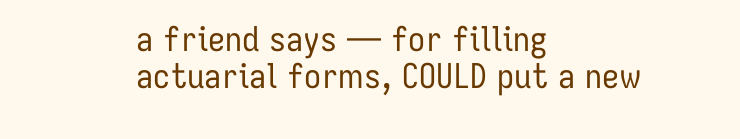a friend says — for filling actuarial forms, COULD put a new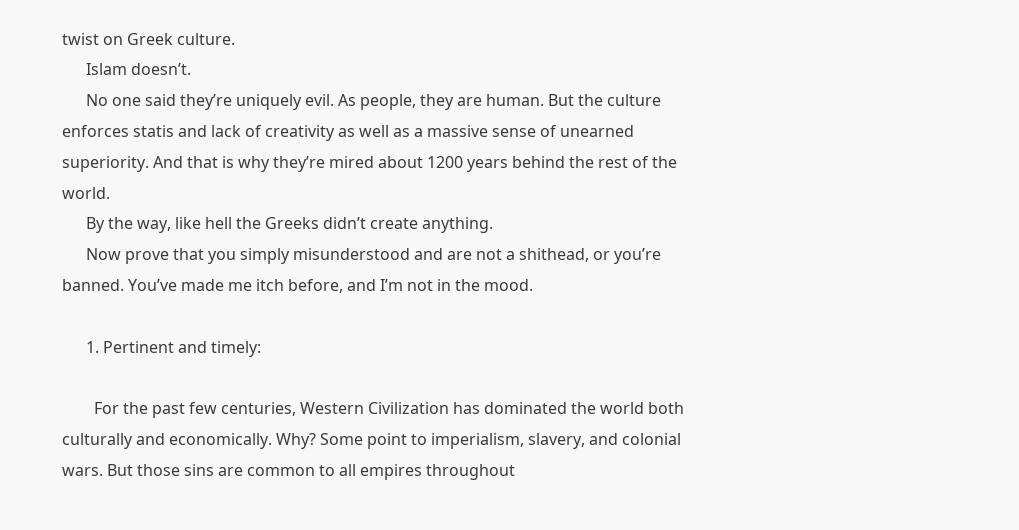twist on Greek culture.
      Islam doesn’t.
      No one said they’re uniquely evil. As people, they are human. But the culture enforces statis and lack of creativity as well as a massive sense of unearned superiority. And that is why they’re mired about 1200 years behind the rest of the world.
      By the way, like hell the Greeks didn’t create anything.
      Now prove that you simply misunderstood and are not a shithead, or you’re banned. You’ve made me itch before, and I’m not in the mood.

      1. Pertinent and timely:

        For the past few centuries, Western Civilization has dominated the world both culturally and economically. Why? Some point to imperialism, slavery, and colonial wars. But those sins are common to all empires throughout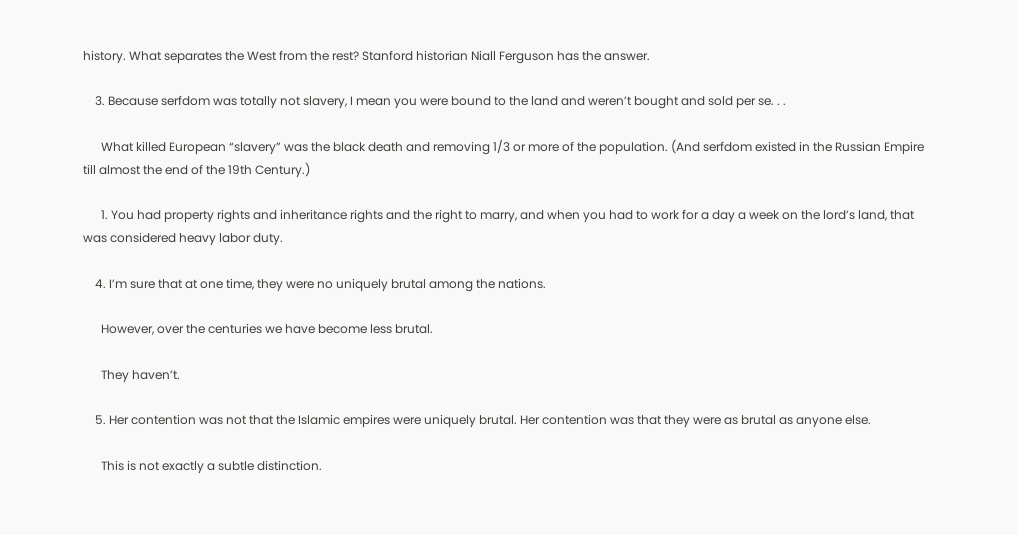history. What separates the West from the rest? Stanford historian Niall Ferguson has the answer.

    3. Because serfdom was totally not slavery, I mean you were bound to the land and weren’t bought and sold per se. . .

      What killed European “slavery” was the black death and removing 1/3 or more of the population. (And serfdom existed in the Russian Empire till almost the end of the 19th Century.)

      1. You had property rights and inheritance rights and the right to marry, and when you had to work for a day a week on the lord’s land, that was considered heavy labor duty.

    4. I’m sure that at one time, they were no uniquely brutal among the nations.

      However, over the centuries we have become less brutal.

      They haven’t.

    5. Her contention was not that the Islamic empires were uniquely brutal. Her contention was that they were as brutal as anyone else.

      This is not exactly a subtle distinction.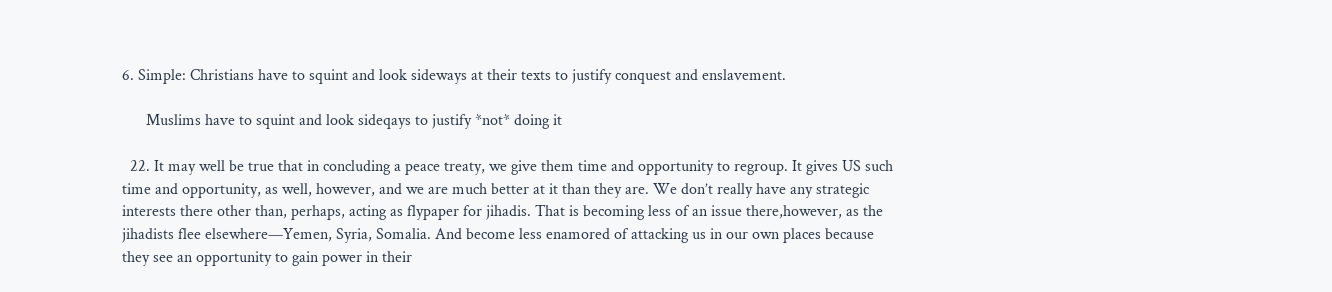6. Simple: Christians have to squint and look sideways at their texts to justify conquest and enslavement.

      Muslims have to squint and look sideqays to justify *not* doing it

  22. It may well be true that in concluding a peace treaty, we give them time and opportunity to regroup. It gives US such time and opportunity, as well, however, and we are much better at it than they are. We don’t really have any strategic interests there other than, perhaps, acting as flypaper for jihadis. That is becoming less of an issue there,however, as the jihadists flee elsewhere—Yemen, Syria, Somalia. And become less enamored of attacking us in our own places because they see an opportunity to gain power in their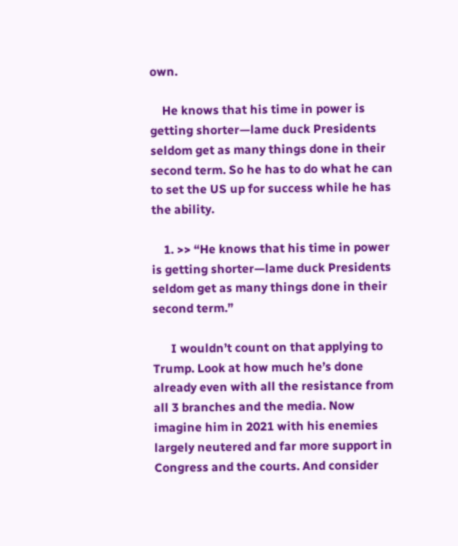own.

    He knows that his time in power is getting shorter—lame duck Presidents seldom get as many things done in their second term. So he has to do what he can to set the US up for success while he has the ability.

    1. >> “He knows that his time in power is getting shorter—lame duck Presidents seldom get as many things done in their second term.”

      I wouldn’t count on that applying to Trump. Look at how much he’s done already even with all the resistance from all 3 branches and the media. Now imagine him in 2021 with his enemies largely neutered and far more support in Congress and the courts. And consider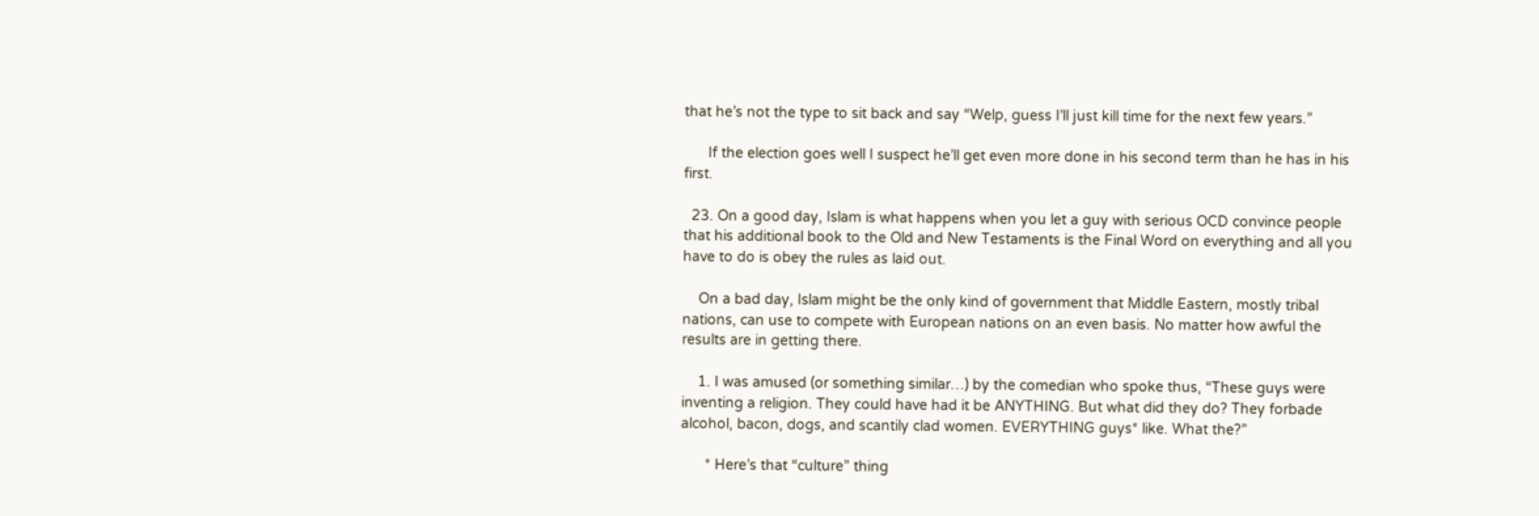that he’s not the type to sit back and say “Welp, guess I’ll just kill time for the next few years.”

      If the election goes well I suspect he’ll get even more done in his second term than he has in his first.

  23. On a good day, Islam is what happens when you let a guy with serious OCD convince people that his additional book to the Old and New Testaments is the Final Word on everything and all you have to do is obey the rules as laid out.

    On a bad day, Islam might be the only kind of government that Middle Eastern, mostly tribal nations, can use to compete with European nations on an even basis. No matter how awful the results are in getting there.

    1. I was amused (or something similar…) by the comedian who spoke thus, “These guys were inventing a religion. They could have had it be ANYTHING. But what did they do? They forbade alcohol, bacon, dogs, and scantily clad women. EVERYTHING guys* like. What the?”

      * Here’s that “culture” thing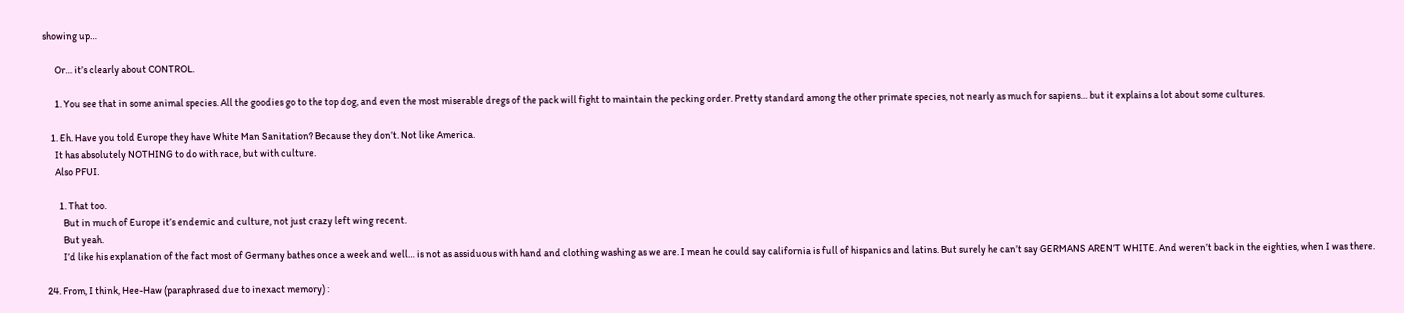showing up…

      Or… it’s clearly about CONTROL.

      1. You see that in some animal species. All the goodies go to the top dog, and even the most miserable dregs of the pack will fight to maintain the pecking order. Pretty standard among the other primate species, not nearly as much for sapiens… but it explains a lot about some cultures.

    1. Eh. Have you told Europe they have White Man Sanitation? Because they don’t. Not like America.
      It has absolutely NOTHING to do with race, but with culture.
      Also PFUI.

        1. That too.
          But in much of Europe it’s endemic and culture, not just crazy left wing recent.
          But yeah.
          I’d like his explanation of the fact most of Germany bathes once a week and well… is not as assiduous with hand and clothing washing as we are. I mean he could say california is full of hispanics and latins. But surely he can’t say GERMANS AREN’T WHITE. And weren’t back in the eighties, when I was there.

  24. From, I think, Hee-Haw (paraphrased due to inexact memory) :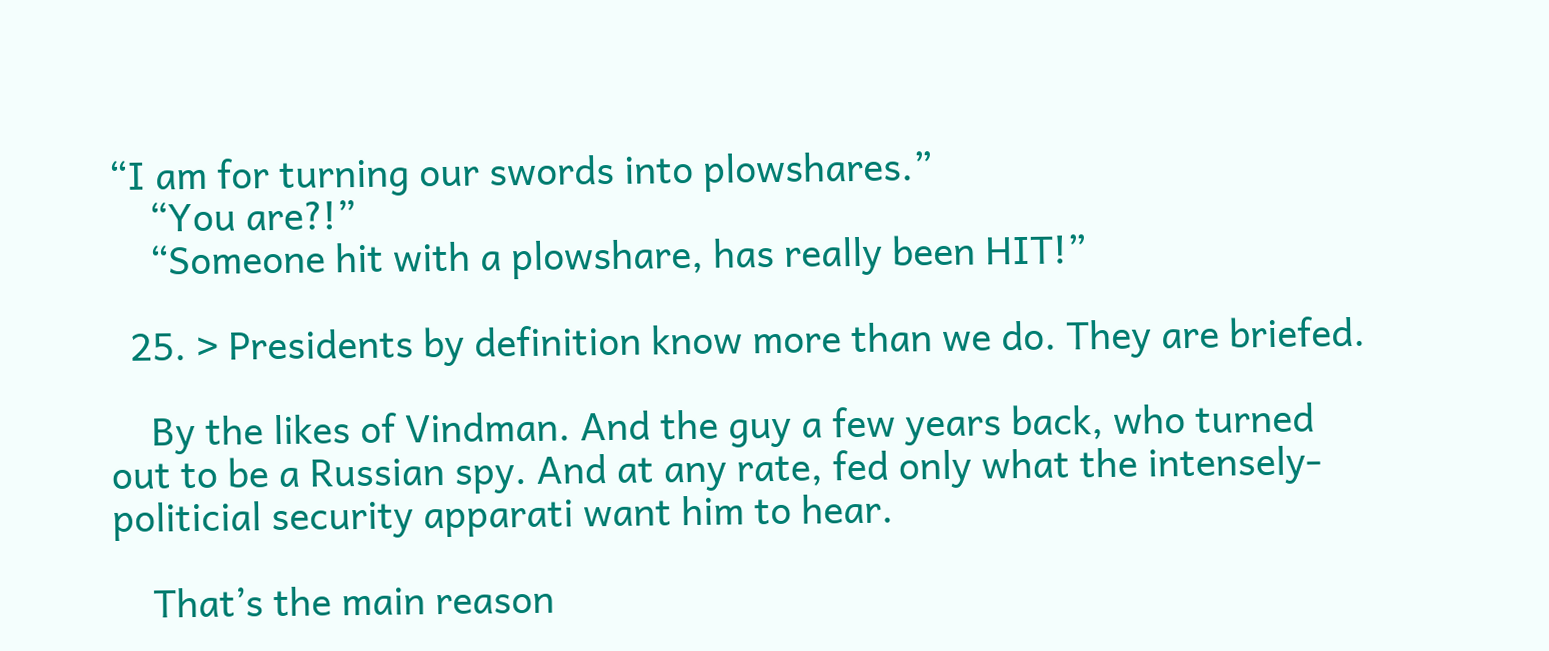“I am for turning our swords into plowshares.”
    “You are?!”
    “Someone hit with a plowshare, has really been HIT!”

  25. > Presidents by definition know more than we do. They are briefed.

    By the likes of Vindman. And the guy a few years back, who turned out to be a Russian spy. And at any rate, fed only what the intensely-politicial security apparati want him to hear.

    That’s the main reason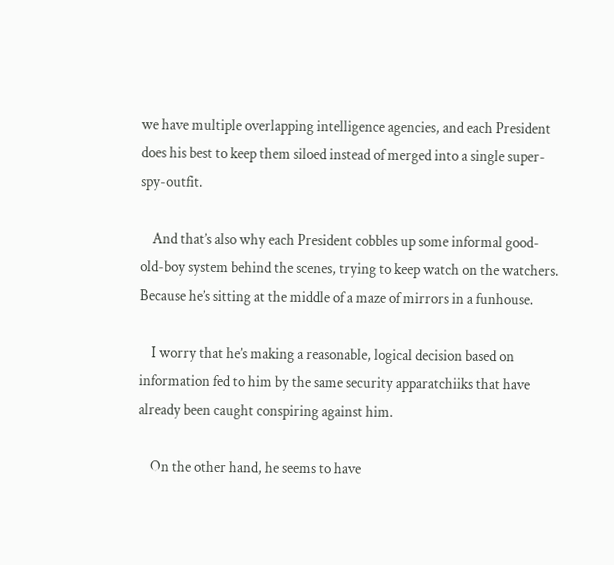we have multiple overlapping intelligence agencies, and each President does his best to keep them siloed instead of merged into a single super-spy-outfit.

    And that’s also why each President cobbles up some informal good-old-boy system behind the scenes, trying to keep watch on the watchers. Because he’s sitting at the middle of a maze of mirrors in a funhouse.

    I worry that he’s making a reasonable, logical decision based on information fed to him by the same security apparatchiiks that have already been caught conspiring against him.

    On the other hand, he seems to have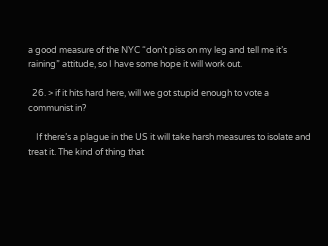a good measure of the NYC “don’t piss on my leg and tell me it’s raining” attitude, so I have some hope it will work out.

  26. > if it hits hard here, will we got stupid enough to vote a communist in?

    If there’s a plague in the US it will take harsh measures to isolate and treat it. The kind of thing that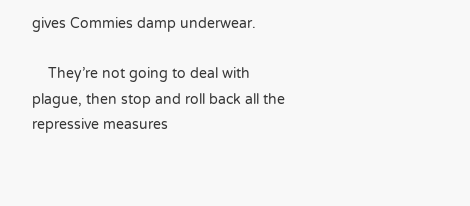gives Commies damp underwear.

    They’re not going to deal with plague, then stop and roll back all the repressive measures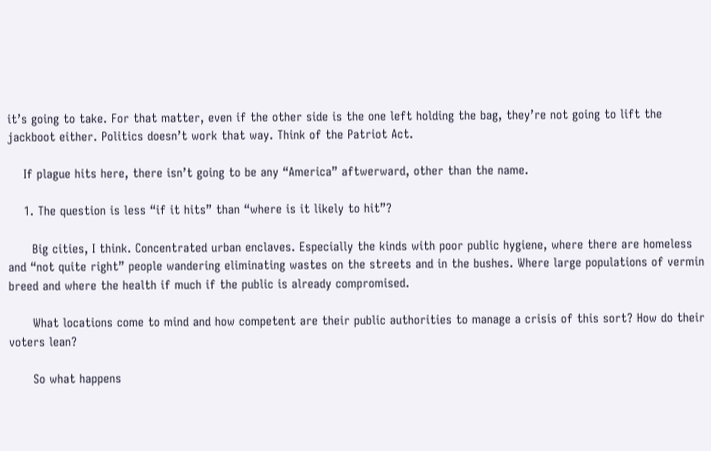it’s going to take. For that matter, even if the other side is the one left holding the bag, they’re not going to lift the jackboot either. Politics doesn’t work that way. Think of the Patriot Act.

    If plague hits here, there isn’t going to be any “America” aftwerward, other than the name.

    1. The question is less “if it hits” than “where is it likely to hit”?

      Big cities, I think. Concentrated urban enclaves. Especially the kinds with poor public hygiene, where there are homeless and “not quite right” people wandering eliminating wastes on the streets and in the bushes. Where large populations of vermin breed and where the health if much if the public is already compromised.

      What locations come to mind and how competent are their public authorities to manage a crisis of this sort? How do their voters lean?

      So what happens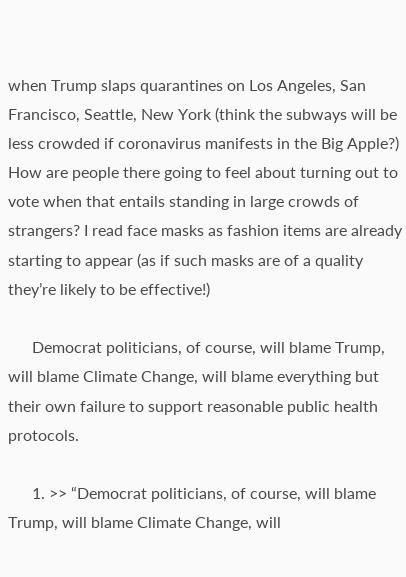when Trump slaps quarantines on Los Angeles, San Francisco, Seattle, New York (think the subways will be less crowded if coronavirus manifests in the Big Apple?) How are people there going to feel about turning out to vote when that entails standing in large crowds of strangers? I read face masks as fashion items are already starting to appear (as if such masks are of a quality they’re likely to be effective!)

      Democrat politicians, of course, will blame Trump, will blame Climate Change, will blame everything but their own failure to support reasonable public health protocols.

      1. >> “Democrat politicians, of course, will blame Trump, will blame Climate Change, will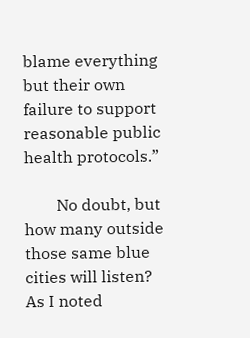blame everything but their own failure to support reasonable public health protocols.”

        No doubt, but how many outside those same blue cities will listen? As I noted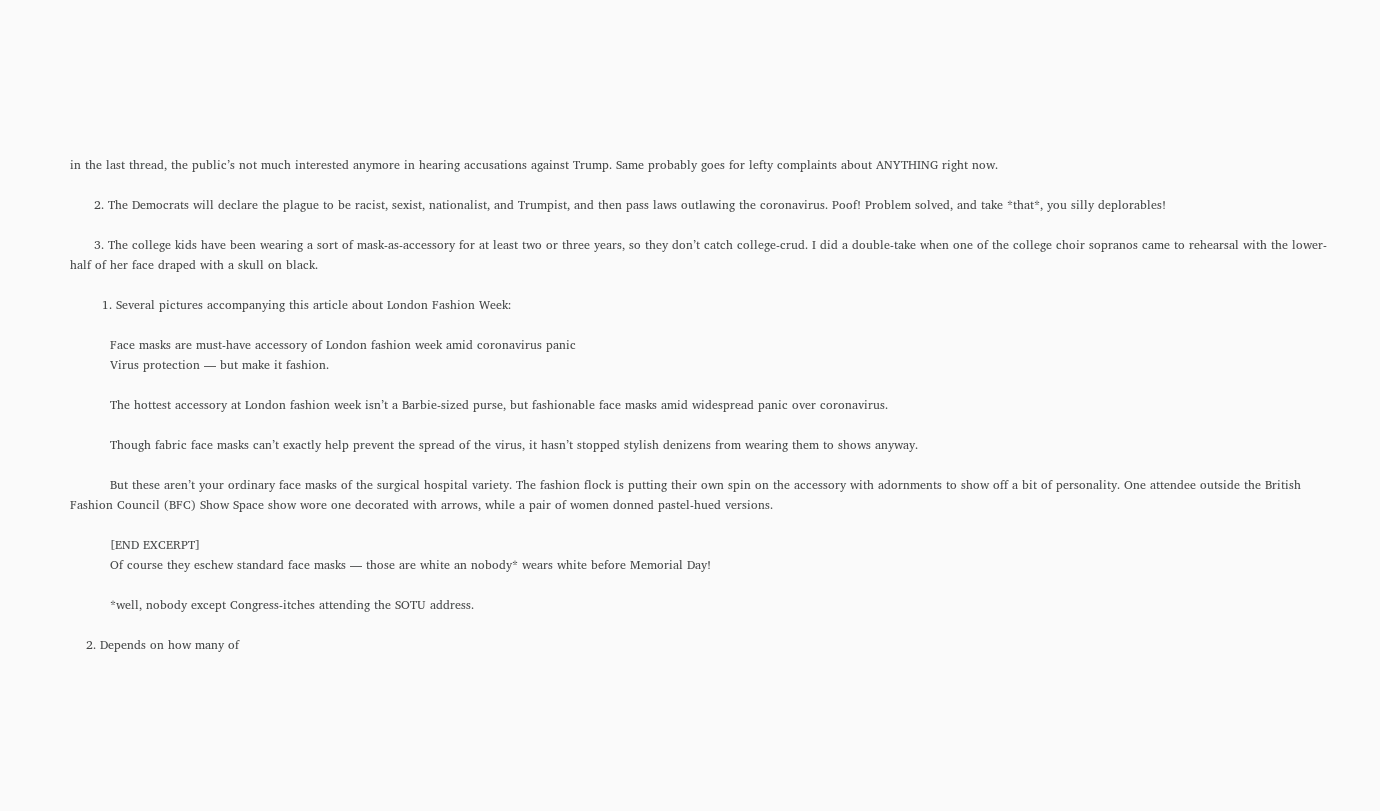in the last thread, the public’s not much interested anymore in hearing accusations against Trump. Same probably goes for lefty complaints about ANYTHING right now.

      2. The Democrats will declare the plague to be racist, sexist, nationalist, and Trumpist, and then pass laws outlawing the coronavirus. Poof! Problem solved, and take *that*, you silly deplorables!

      3. The college kids have been wearing a sort of mask-as-accessory for at least two or three years, so they don’t catch college-crud. I did a double-take when one of the college choir sopranos came to rehearsal with the lower-half of her face draped with a skull on black.

        1. Several pictures accompanying this article about London Fashion Week:

          Face masks are must-have accessory of London fashion week amid coronavirus panic
          Virus protection — but make it fashion.

          The hottest accessory at London fashion week isn’t a Barbie-sized purse, but fashionable face masks amid widespread panic over coronavirus.

          Though fabric face masks can’t exactly help prevent the spread of the virus, it hasn’t stopped stylish denizens from wearing them to shows anyway.

          But these aren’t your ordinary face masks of the surgical hospital variety. The fashion flock is putting their own spin on the accessory with adornments to show off a bit of personality. One attendee outside the British Fashion Council (BFC) Show Space show wore one decorated with arrows, while a pair of women donned pastel-hued versions.

          [END EXCERPT]
          Of course they eschew standard face masks — those are white an nobody* wears white before Memorial Day!

          *well, nobody except Congress-itches attending the SOTU address.

    2. Depends on how many of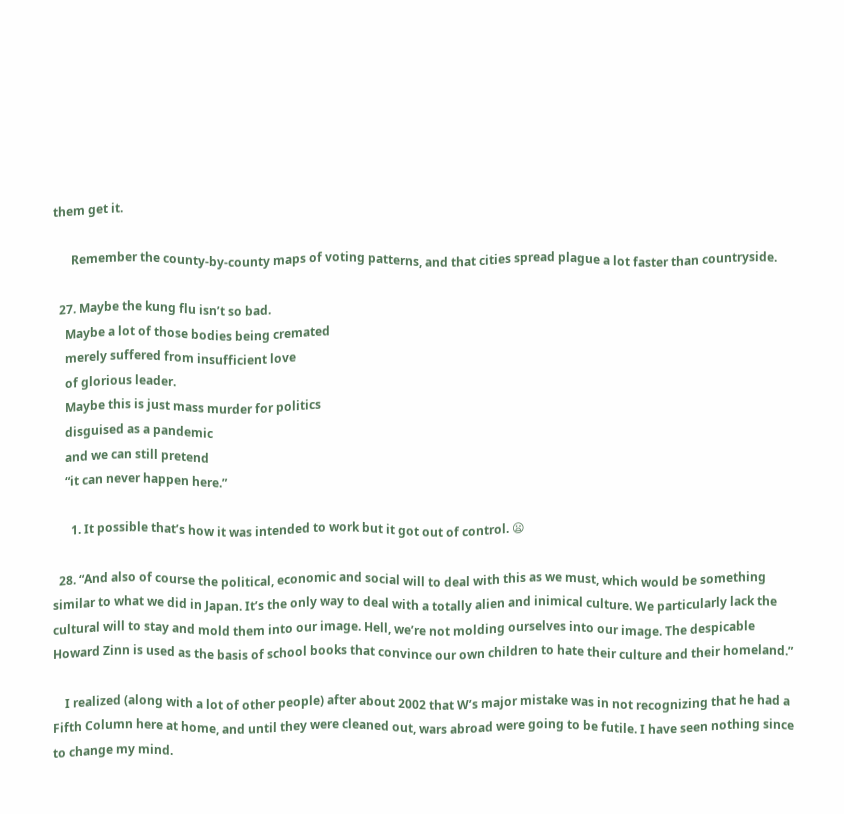them get it.

      Remember the county-by-county maps of voting patterns, and that cities spread plague a lot faster than countryside.

  27. Maybe the kung flu isn’t so bad.
    Maybe a lot of those bodies being cremated
    merely suffered from insufficient love
    of glorious leader.
    Maybe this is just mass murder for politics
    disguised as a pandemic
    and we can still pretend
    “it can never happen here.”

      1. It possible that’s how it was intended to work but it got out of control. 😦

  28. “And also of course the political, economic and social will to deal with this as we must, which would be something similar to what we did in Japan. It’s the only way to deal with a totally alien and inimical culture. We particularly lack the cultural will to stay and mold them into our image. Hell, we’re not molding ourselves into our image. The despicable Howard Zinn is used as the basis of school books that convince our own children to hate their culture and their homeland.”

    I realized (along with a lot of other people) after about 2002 that W’s major mistake was in not recognizing that he had a Fifth Column here at home, and until they were cleaned out, wars abroad were going to be futile. I have seen nothing since to change my mind.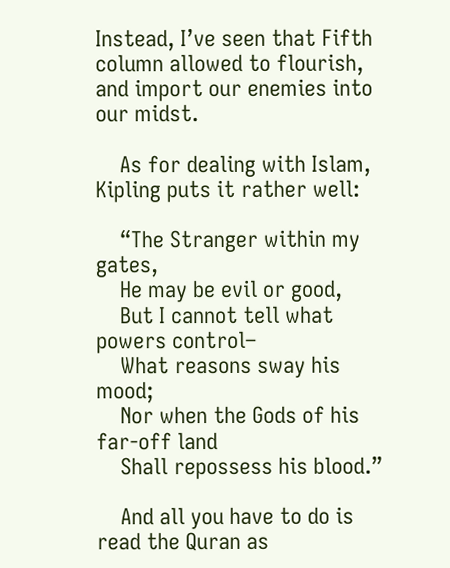Instead, I’ve seen that Fifth column allowed to flourish, and import our enemies into our midst.

    As for dealing with Islam, Kipling puts it rather well:

    “The Stranger within my gates,
    He may be evil or good,
    But I cannot tell what powers control–
    What reasons sway his mood;
    Nor when the Gods of his far-off land
    Shall repossess his blood.”

    And all you have to do is read the Quran as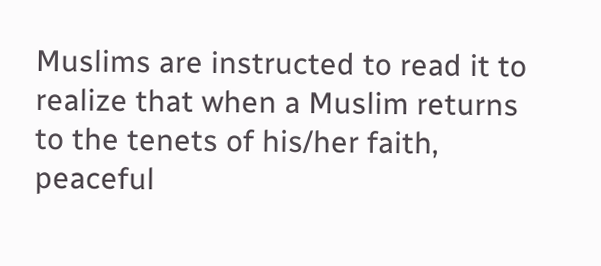Muslims are instructed to read it to realize that when a Muslim returns to the tenets of his/her faith, peaceful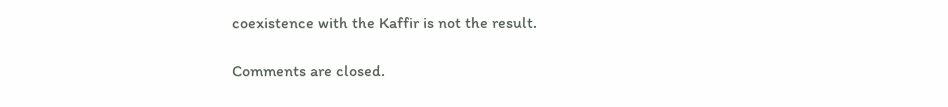coexistence with the Kaffir is not the result.

Comments are closed.